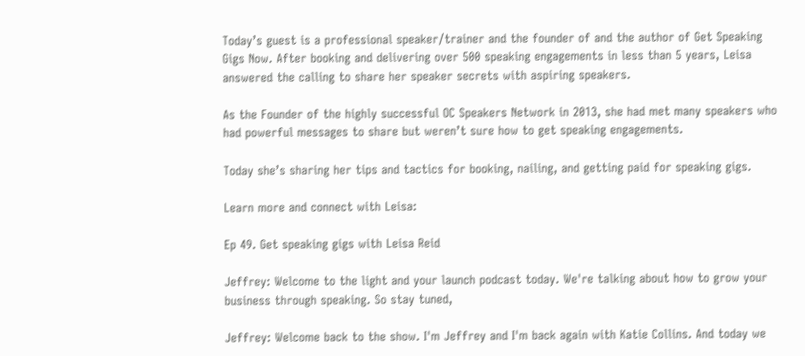Today’s guest is a professional speaker/trainer and the founder of and the author of Get Speaking Gigs Now. After booking and delivering over 500 speaking engagements in less than 5 years, Leisa answered the calling to share her speaker secrets with aspiring speakers.

As the Founder of the highly successful OC Speakers Network in 2013, she had met many speakers who had powerful messages to share but weren’t sure how to get speaking engagements.

Today she’s sharing her tips and tactics for booking, nailing, and getting paid for speaking gigs.

Learn more and connect with Leisa:

Ep 49. Get speaking gigs with Leisa Reid

Jeffrey: Welcome to the light and your launch podcast today. We're talking about how to grow your business through speaking. So stay tuned,

Jeffrey: Welcome back to the show. I'm Jeffrey and I'm back again with Katie Collins. And today we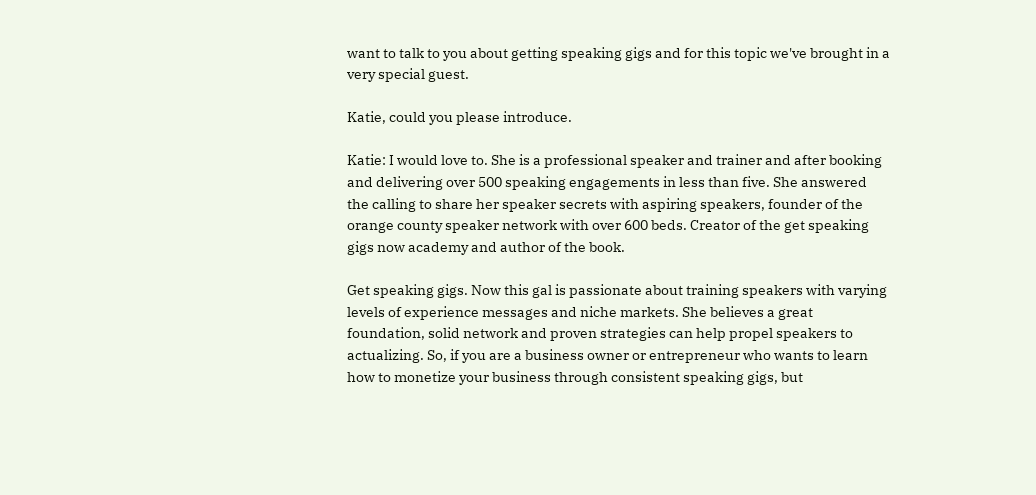want to talk to you about getting speaking gigs and for this topic we've brought in a very special guest.

Katie, could you please introduce.

Katie: I would love to. She is a professional speaker and trainer and after booking and delivering over 500 speaking engagements in less than five. She answered the calling to share her speaker secrets with aspiring speakers, founder of the orange county speaker network with over 600 beds. Creator of the get speaking gigs now academy and author of the book.

Get speaking gigs. Now this gal is passionate about training speakers with varying levels of experience messages and niche markets. She believes a great foundation, solid network and proven strategies can help propel speakers to actualizing. So, if you are a business owner or entrepreneur who wants to learn how to monetize your business through consistent speaking gigs, but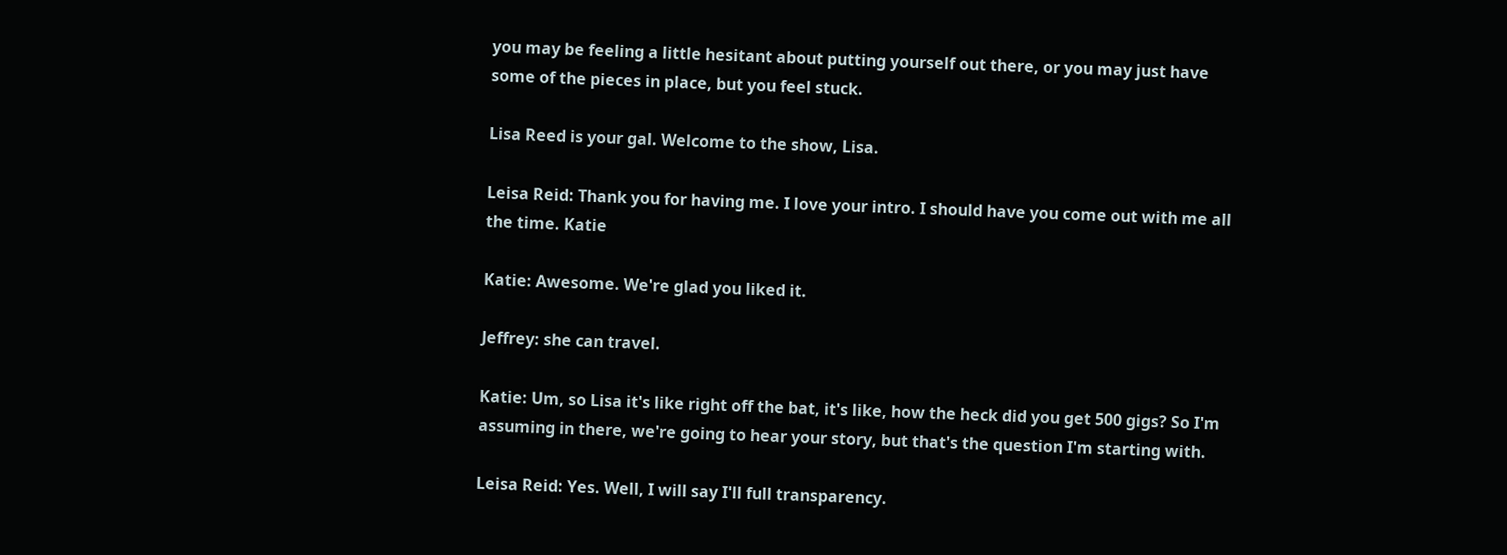you may be feeling a little hesitant about putting yourself out there, or you may just have some of the pieces in place, but you feel stuck.

Lisa Reed is your gal. Welcome to the show, Lisa.

Leisa Reid: Thank you for having me. I love your intro. I should have you come out with me all the time. Katie

Katie: Awesome. We're glad you liked it.

Jeffrey: she can travel.

Katie: Um, so Lisa it's like right off the bat, it's like, how the heck did you get 500 gigs? So I'm assuming in there, we're going to hear your story, but that's the question I'm starting with.

Leisa Reid: Yes. Well, I will say I'll full transparency.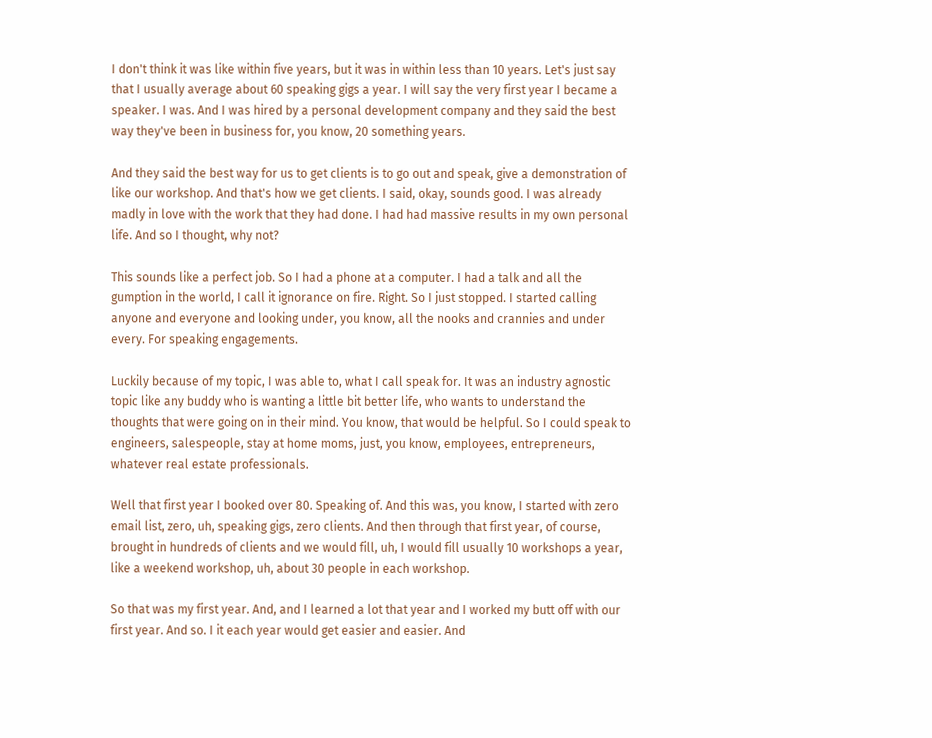I don't think it was like within five years, but it was in within less than 10 years. Let's just say that I usually average about 60 speaking gigs a year. I will say the very first year I became a speaker. I was. And I was hired by a personal development company and they said the best way they've been in business for, you know, 20 something years.

And they said the best way for us to get clients is to go out and speak, give a demonstration of like our workshop. And that's how we get clients. I said, okay, sounds good. I was already madly in love with the work that they had done. I had had massive results in my own personal life. And so I thought, why not?

This sounds like a perfect job. So I had a phone at a computer. I had a talk and all the gumption in the world, I call it ignorance on fire. Right. So I just stopped. I started calling anyone and everyone and looking under, you know, all the nooks and crannies and under every. For speaking engagements.

Luckily because of my topic, I was able to, what I call speak for. It was an industry agnostic topic like any buddy who is wanting a little bit better life, who wants to understand the thoughts that were going on in their mind. You know, that would be helpful. So I could speak to engineers, salespeople, stay at home moms, just, you know, employees, entrepreneurs, whatever real estate professionals.

Well that first year I booked over 80. Speaking of. And this was, you know, I started with zero email list, zero, uh, speaking gigs, zero clients. And then through that first year, of course, brought in hundreds of clients and we would fill, uh, I would fill usually 10 workshops a year, like a weekend workshop, uh, about 30 people in each workshop.

So that was my first year. And, and I learned a lot that year and I worked my butt off with our first year. And so. I it each year would get easier and easier. And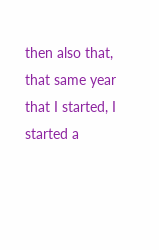then also that, that same year that I started, I started a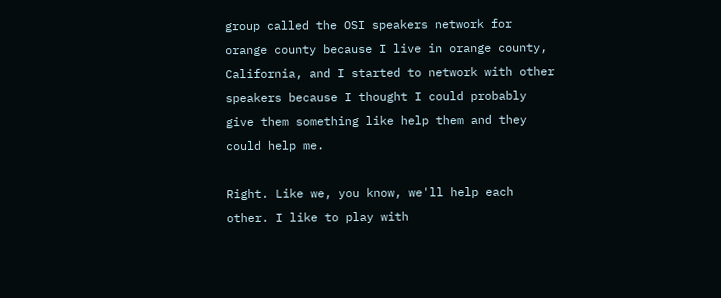group called the OSI speakers network for orange county because I live in orange county, California, and I started to network with other speakers because I thought I could probably give them something like help them and they could help me.

Right. Like we, you know, we'll help each other. I like to play with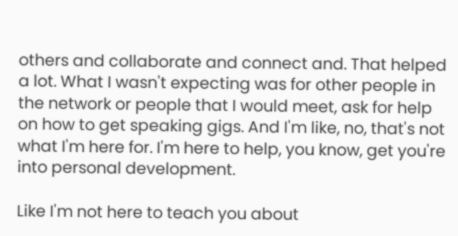others and collaborate and connect and. That helped a lot. What I wasn't expecting was for other people in the network or people that I would meet, ask for help on how to get speaking gigs. And I'm like, no, that's not what I'm here for. I'm here to help, you know, get you're into personal development.

Like I'm not here to teach you about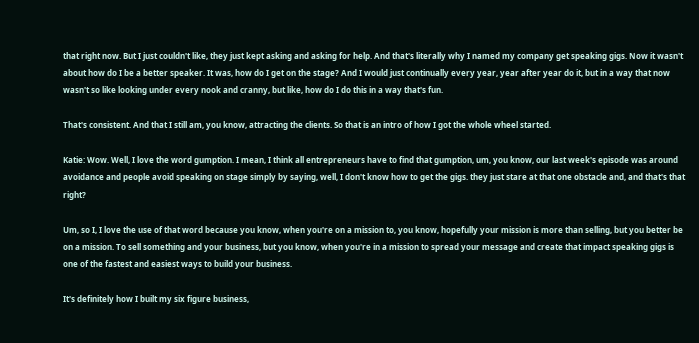that right now. But I just couldn't like, they just kept asking and asking for help. And that's literally why I named my company get speaking gigs. Now it wasn't about how do I be a better speaker. It was, how do I get on the stage? And I would just continually every year, year after year do it, but in a way that now wasn't so like looking under every nook and cranny, but like, how do I do this in a way that's fun.

That's consistent. And that I still am, you know, attracting the clients. So that is an intro of how I got the whole wheel started.

Katie: Wow. Well, I love the word gumption. I mean, I think all entrepreneurs have to find that gumption, um, you know, our last week's episode was around avoidance and people avoid speaking on stage simply by saying, well, I don't know how to get the gigs. they just stare at that one obstacle and, and that's that right?

Um, so I, I love the use of that word because you know, when you're on a mission to, you know, hopefully your mission is more than selling, but you better be on a mission. To sell something and your business, but you know, when you're in a mission to spread your message and create that impact speaking gigs is one of the fastest and easiest ways to build your business.

It's definitely how I built my six figure business,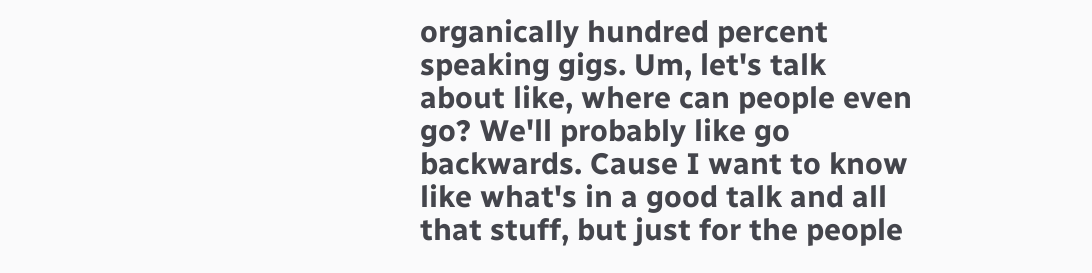organically hundred percent speaking gigs. Um, let's talk about like, where can people even go? We'll probably like go backwards. Cause I want to know like what's in a good talk and all that stuff, but just for the people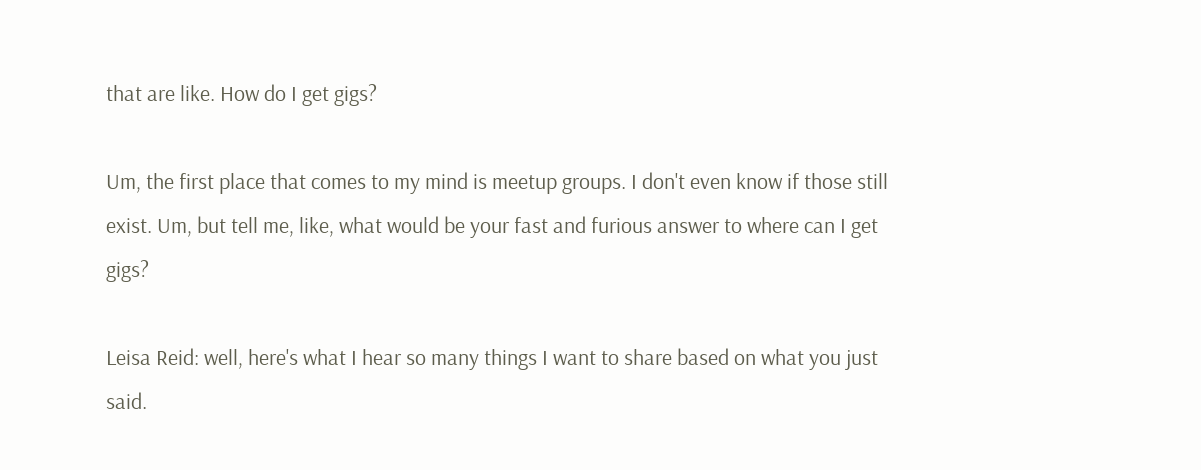that are like. How do I get gigs?

Um, the first place that comes to my mind is meetup groups. I don't even know if those still exist. Um, but tell me, like, what would be your fast and furious answer to where can I get gigs?

Leisa Reid: well, here's what I hear so many things I want to share based on what you just said.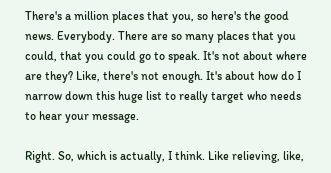There's a million places that you, so here's the good news. Everybody. There are so many places that you could, that you could go to speak. It's not about where are they? Like, there's not enough. It's about how do I narrow down this huge list to really target who needs to hear your message.

Right. So, which is actually, I think. Like relieving, like,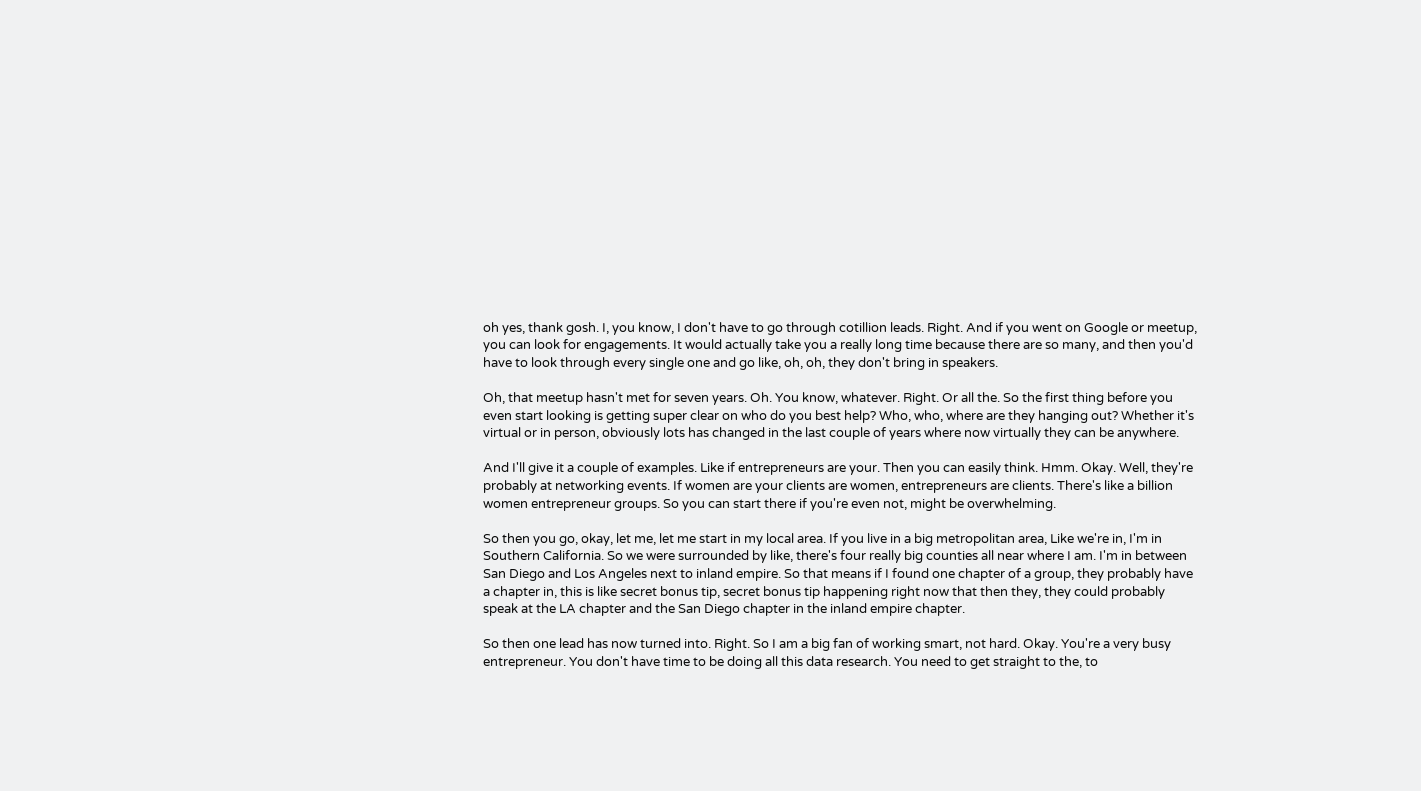oh yes, thank gosh. I, you know, I don't have to go through cotillion leads. Right. And if you went on Google or meetup, you can look for engagements. It would actually take you a really long time because there are so many, and then you'd have to look through every single one and go like, oh, oh, they don't bring in speakers.

Oh, that meetup hasn't met for seven years. Oh. You know, whatever. Right. Or all the. So the first thing before you even start looking is getting super clear on who do you best help? Who, who, where are they hanging out? Whether it's virtual or in person, obviously lots has changed in the last couple of years where now virtually they can be anywhere.

And I'll give it a couple of examples. Like if entrepreneurs are your. Then you can easily think. Hmm. Okay. Well, they're probably at networking events. If women are your clients are women, entrepreneurs are clients. There's like a billion women entrepreneur groups. So you can start there if you're even not, might be overwhelming.

So then you go, okay, let me, let me start in my local area. If you live in a big metropolitan area, Like we're in, I'm in Southern California. So we were surrounded by like, there's four really big counties all near where I am. I'm in between San Diego and Los Angeles next to inland empire. So that means if I found one chapter of a group, they probably have a chapter in, this is like secret bonus tip, secret bonus tip happening right now that then they, they could probably speak at the LA chapter and the San Diego chapter in the inland empire chapter.

So then one lead has now turned into. Right. So I am a big fan of working smart, not hard. Okay. You're a very busy entrepreneur. You don't have time to be doing all this data research. You need to get straight to the, to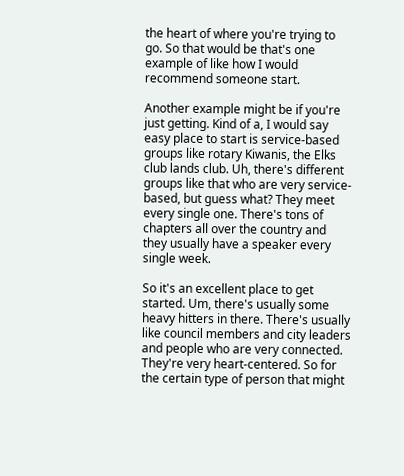the heart of where you're trying to go. So that would be that's one example of like how I would recommend someone start.

Another example might be if you're just getting. Kind of a, I would say easy place to start is service-based groups like rotary Kiwanis, the Elks club lands club. Uh, there's different groups like that who are very service-based, but guess what? They meet every single one. There's tons of chapters all over the country and they usually have a speaker every single week.

So it's an excellent place to get started. Um, there's usually some heavy hitters in there. There's usually like council members and city leaders and people who are very connected. They're very heart-centered. So for the certain type of person that might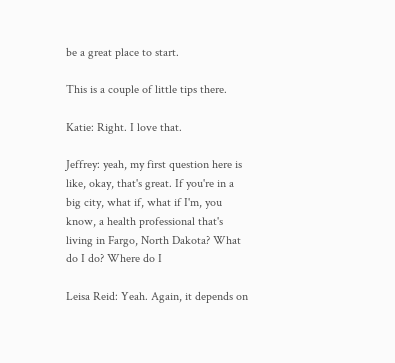be a great place to start.

This is a couple of little tips there.

Katie: Right. I love that.

Jeffrey: yeah, my first question here is like, okay, that's great. If you're in a big city, what if, what if I'm, you know, a health professional that's living in Fargo, North Dakota? What do I do? Where do I

Leisa Reid: Yeah. Again, it depends on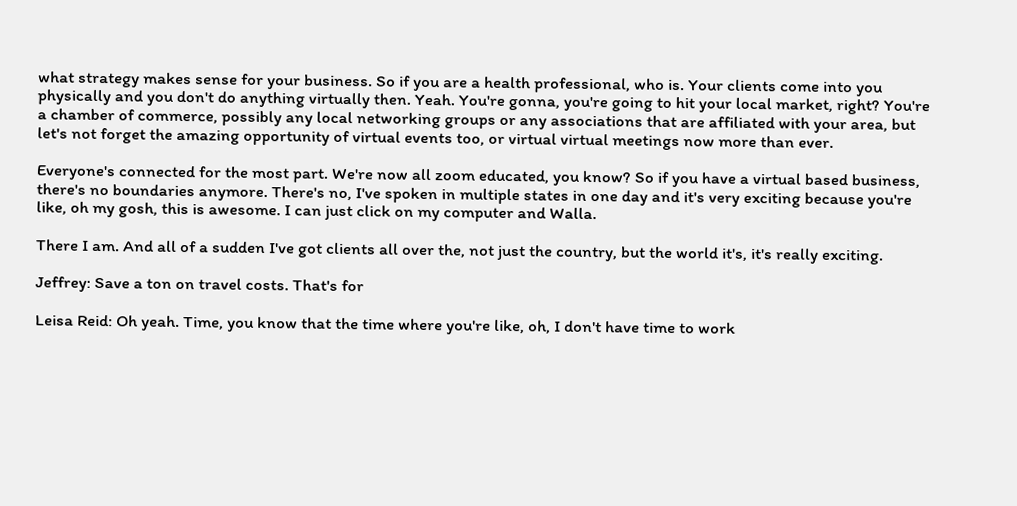what strategy makes sense for your business. So if you are a health professional, who is. Your clients come into you physically and you don't do anything virtually then. Yeah. You're gonna, you're going to hit your local market, right? You're a chamber of commerce, possibly any local networking groups or any associations that are affiliated with your area, but let's not forget the amazing opportunity of virtual events too, or virtual virtual meetings now more than ever.

Everyone's connected for the most part. We're now all zoom educated, you know? So if you have a virtual based business, there's no boundaries anymore. There's no, I've spoken in multiple states in one day and it's very exciting because you're like, oh my gosh, this is awesome. I can just click on my computer and Walla.

There I am. And all of a sudden I've got clients all over the, not just the country, but the world it's, it's really exciting.

Jeffrey: Save a ton on travel costs. That's for

Leisa Reid: Oh yeah. Time, you know that the time where you're like, oh, I don't have time to work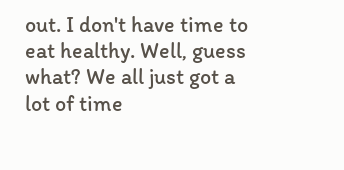out. I don't have time to eat healthy. Well, guess what? We all just got a lot of time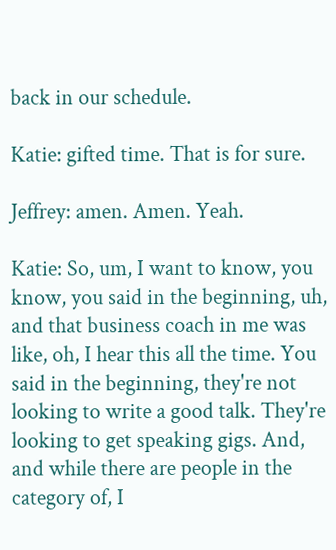back in our schedule.

Katie: gifted time. That is for sure.

Jeffrey: amen. Amen. Yeah.

Katie: So, um, I want to know, you know, you said in the beginning, uh, and that business coach in me was like, oh, I hear this all the time. You said in the beginning, they're not looking to write a good talk. They're looking to get speaking gigs. And, and while there are people in the category of, I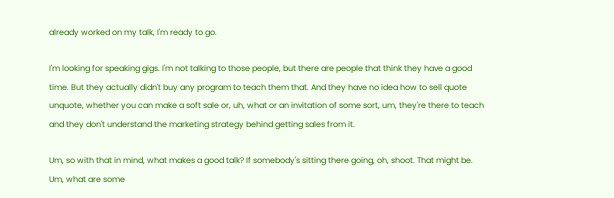already worked on my talk, I'm ready to go.

I'm looking for speaking gigs. I'm not talking to those people, but there are people that think they have a good time. But they actually didn't buy any program to teach them that. And they have no idea how to sell quote unquote, whether you can make a soft sale or, uh, what or an invitation of some sort, um, they're there to teach and they don't understand the marketing strategy behind getting sales from it.

Um, so with that in mind, what makes a good talk? If somebody's sitting there going, oh, shoot. That might be. Um, what are some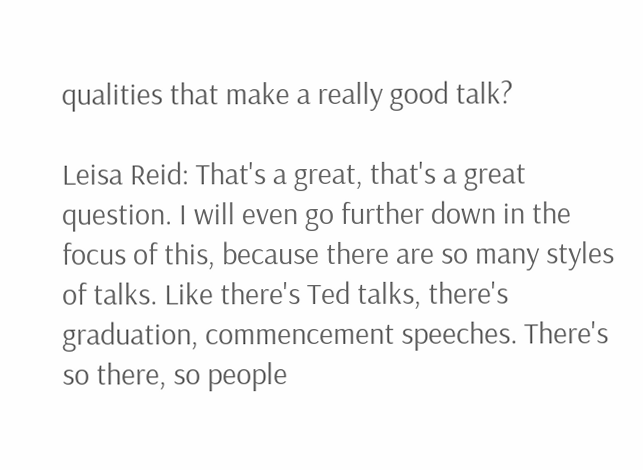qualities that make a really good talk?

Leisa Reid: That's a great, that's a great question. I will even go further down in the focus of this, because there are so many styles of talks. Like there's Ted talks, there's graduation, commencement speeches. There's so there, so people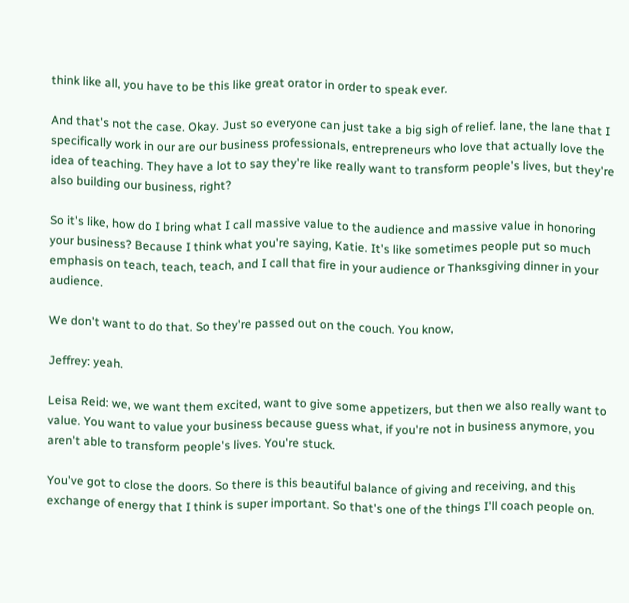think like all, you have to be this like great orator in order to speak ever.

And that's not the case. Okay. Just so everyone can just take a big sigh of relief. lane, the lane that I specifically work in our are our business professionals, entrepreneurs who love that actually love the idea of teaching. They have a lot to say they're like really want to transform people's lives, but they're also building our business, right?

So it's like, how do I bring what I call massive value to the audience and massive value in honoring your business? Because I think what you're saying, Katie. It's like sometimes people put so much emphasis on teach, teach, teach, and I call that fire in your audience or Thanksgiving dinner in your audience.

We don't want to do that. So they're passed out on the couch. You know,

Jeffrey: yeah.

Leisa Reid: we, we want them excited, want to give some appetizers, but then we also really want to value. You want to value your business because guess what, if you're not in business anymore, you aren't able to transform people's lives. You're stuck.

You've got to close the doors. So there is this beautiful balance of giving and receiving, and this exchange of energy that I think is super important. So that's one of the things I'll coach people on.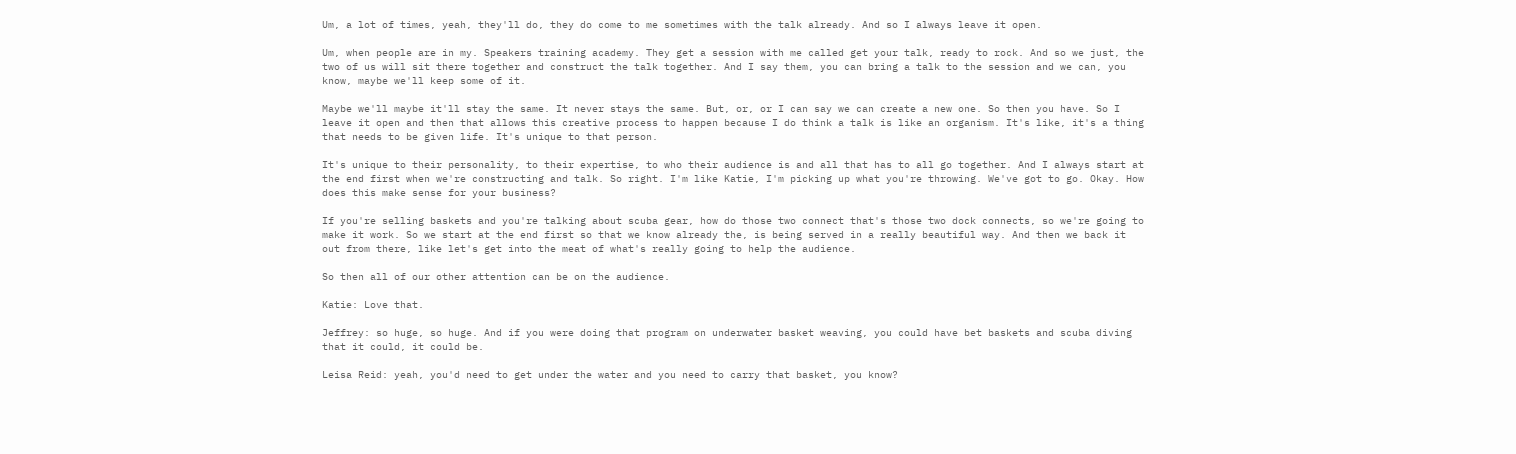Um, a lot of times, yeah, they'll do, they do come to me sometimes with the talk already. And so I always leave it open.

Um, when people are in my. Speakers training academy. They get a session with me called get your talk, ready to rock. And so we just, the two of us will sit there together and construct the talk together. And I say them, you can bring a talk to the session and we can, you know, maybe we'll keep some of it.

Maybe we'll maybe it'll stay the same. It never stays the same. But, or, or I can say we can create a new one. So then you have. So I leave it open and then that allows this creative process to happen because I do think a talk is like an organism. It's like, it's a thing that needs to be given life. It's unique to that person.

It's unique to their personality, to their expertise, to who their audience is and all that has to all go together. And I always start at the end first when we're constructing and talk. So right. I'm like Katie, I'm picking up what you're throwing. We've got to go. Okay. How does this make sense for your business?

If you're selling baskets and you're talking about scuba gear, how do those two connect that's those two dock connects, so we're going to make it work. So we start at the end first so that we know already the, is being served in a really beautiful way. And then we back it out from there, like let's get into the meat of what's really going to help the audience.

So then all of our other attention can be on the audience.

Katie: Love that.

Jeffrey: so huge, so huge. And if you were doing that program on underwater basket weaving, you could have bet baskets and scuba diving that it could, it could be.

Leisa Reid: yeah, you'd need to get under the water and you need to carry that basket, you know?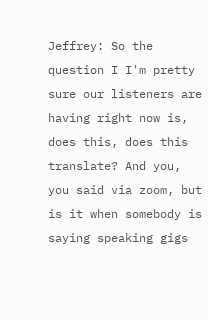Jeffrey: So the question I I'm pretty sure our listeners are having right now is, does this, does this translate? And you, you said via zoom, but is it when somebody is saying speaking gigs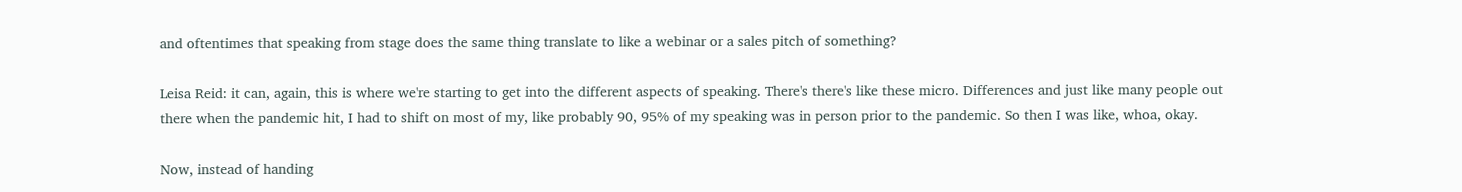and oftentimes that speaking from stage does the same thing translate to like a webinar or a sales pitch of something?

Leisa Reid: it can, again, this is where we're starting to get into the different aspects of speaking. There's there's like these micro. Differences and just like many people out there when the pandemic hit, I had to shift on most of my, like probably 90, 95% of my speaking was in person prior to the pandemic. So then I was like, whoa, okay.

Now, instead of handing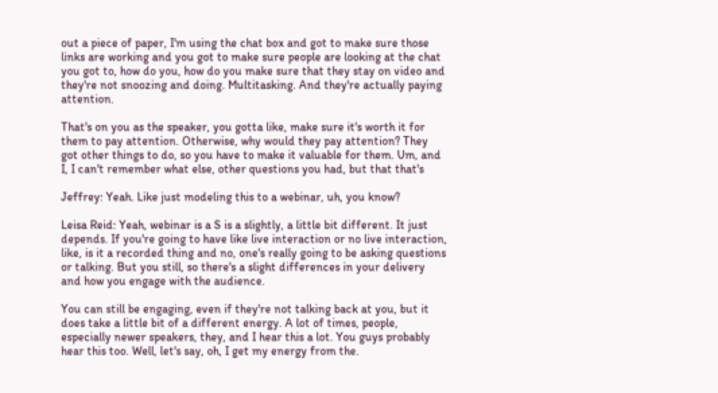out a piece of paper, I'm using the chat box and got to make sure those links are working and you got to make sure people are looking at the chat you got to, how do you, how do you make sure that they stay on video and they're not snoozing and doing. Multitasking. And they're actually paying attention.

That's on you as the speaker, you gotta like, make sure it's worth it for them to pay attention. Otherwise, why would they pay attention? They got other things to do, so you have to make it valuable for them. Um, and I, I can't remember what else, other questions you had, but that that's

Jeffrey: Yeah. Like just modeling this to a webinar, uh, you know?

Leisa Reid: Yeah, webinar is a S is a slightly, a little bit different. It just depends. If you're going to have like live interaction or no live interaction, like, is it a recorded thing and no, one's really going to be asking questions or talking. But you still, so there's a slight differences in your delivery and how you engage with the audience.

You can still be engaging, even if they're not talking back at you, but it does take a little bit of a different energy. A lot of times, people, especially newer speakers, they, and I hear this a lot. You guys probably hear this too. Well, let's say, oh, I get my energy from the.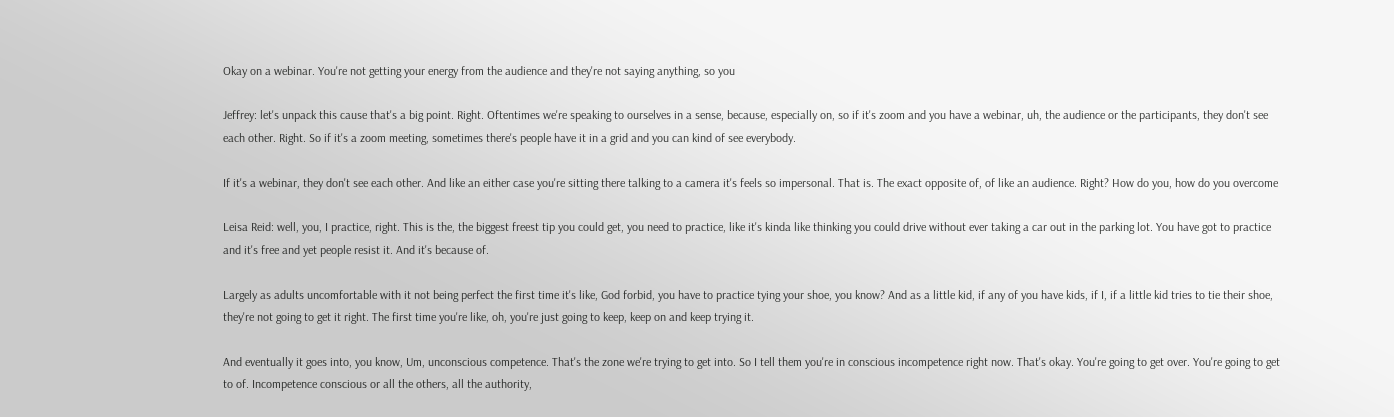Okay on a webinar. You're not getting your energy from the audience and they're not saying anything, so you

Jeffrey: let's unpack this cause that's a big point. Right. Oftentimes we're speaking to ourselves in a sense, because, especially on, so if it's zoom and you have a webinar, uh, the audience or the participants, they don't see each other. Right. So if it's a zoom meeting, sometimes there's people have it in a grid and you can kind of see everybody.

If it's a webinar, they don't see each other. And like an either case you're sitting there talking to a camera it's feels so impersonal. That is. The exact opposite of, of like an audience. Right? How do you, how do you overcome

Leisa Reid: well, you, I practice, right. This is the, the biggest freest tip you could get, you need to practice, like it's kinda like thinking you could drive without ever taking a car out in the parking lot. You have got to practice and it's free and yet people resist it. And it's because of.

Largely as adults uncomfortable with it not being perfect the first time it's like, God forbid, you have to practice tying your shoe, you know? And as a little kid, if any of you have kids, if I, if a little kid tries to tie their shoe, they're not going to get it right. The first time you're like, oh, you're just going to keep, keep on and keep trying it.

And eventually it goes into, you know, Um, unconscious competence. That's the zone we're trying to get into. So I tell them you're in conscious incompetence right now. That's okay. You're going to get over. You're going to get to of. Incompetence conscious or all the others, all the authority,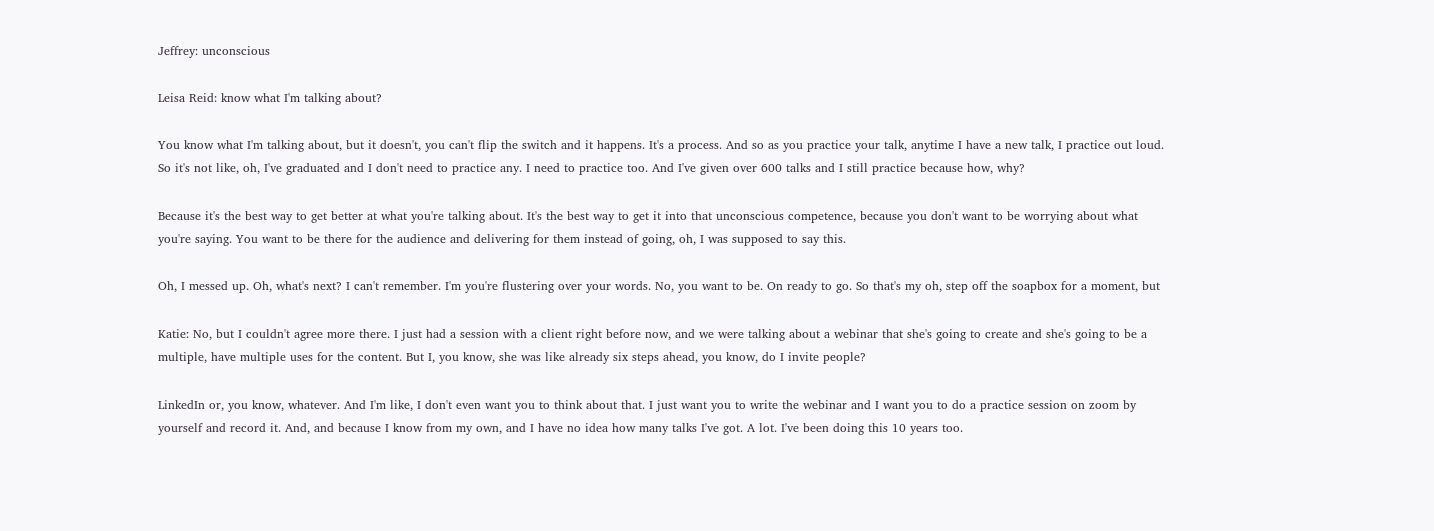Jeffrey: unconscious

Leisa Reid: know what I'm talking about?

You know what I'm talking about, but it doesn't, you can't flip the switch and it happens. It's a process. And so as you practice your talk, anytime I have a new talk, I practice out loud. So it's not like, oh, I've graduated and I don't need to practice any. I need to practice too. And I've given over 600 talks and I still practice because how, why?

Because it's the best way to get better at what you're talking about. It's the best way to get it into that unconscious competence, because you don't want to be worrying about what you're saying. You want to be there for the audience and delivering for them instead of going, oh, I was supposed to say this.

Oh, I messed up. Oh, what's next? I can't remember. I'm you're flustering over your words. No, you want to be. On ready to go. So that's my oh, step off the soapbox for a moment, but

Katie: No, but I couldn't agree more there. I just had a session with a client right before now, and we were talking about a webinar that she's going to create and she's going to be a multiple, have multiple uses for the content. But I, you know, she was like already six steps ahead, you know, do I invite people?

LinkedIn or, you know, whatever. And I'm like, I don't even want you to think about that. I just want you to write the webinar and I want you to do a practice session on zoom by yourself and record it. And, and because I know from my own, and I have no idea how many talks I've got. A lot. I've been doing this 10 years too.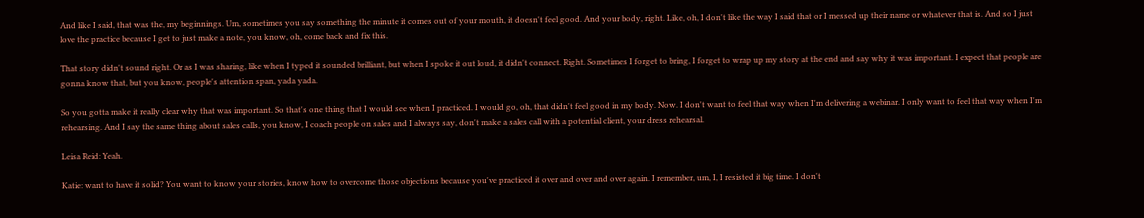And like I said, that was the, my beginnings. Um, sometimes you say something the minute it comes out of your mouth, it doesn't feel good. And your body, right. Like, oh, I don't like the way I said that or I messed up their name or whatever that is. And so I just love the practice because I get to just make a note, you know, oh, come back and fix this.

That story didn't sound right. Or as I was sharing, like when I typed it sounded brilliant, but when I spoke it out loud, it didn't connect. Right. Sometimes I forget to bring, I forget to wrap up my story at the end and say why it was important. I expect that people are gonna know that, but you know, people's attention span, yada yada.

So you gotta make it really clear why that was important. So that's one thing that I would see when I practiced. I would go, oh, that didn't feel good in my body. Now. I don't want to feel that way when I'm delivering a webinar. I only want to feel that way when I'm rehearsing. And I say the same thing about sales calls, you know, I coach people on sales and I always say, don't make a sales call with a potential client, your dress rehearsal.

Leisa Reid: Yeah.

Katie: want to have it solid? You want to know your stories, know how to overcome those objections because you've practiced it over and over and over again. I remember, um, I, I resisted it big time. I don't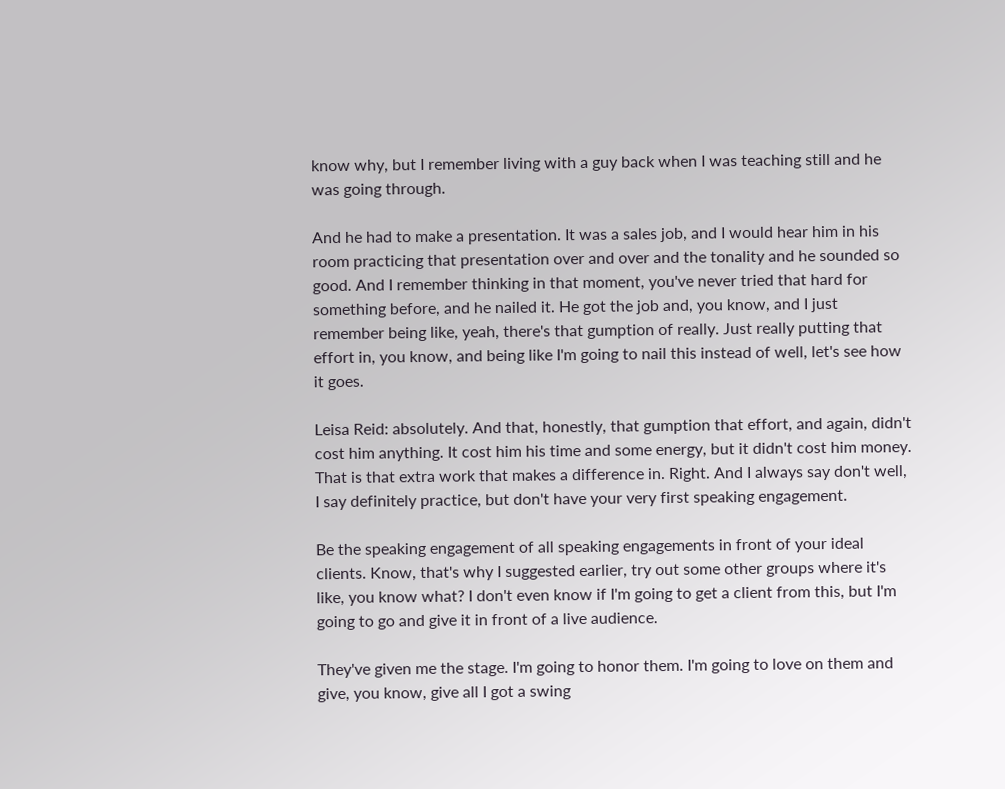know why, but I remember living with a guy back when I was teaching still and he was going through.

And he had to make a presentation. It was a sales job, and I would hear him in his room practicing that presentation over and over and the tonality and he sounded so good. And I remember thinking in that moment, you've never tried that hard for something before, and he nailed it. He got the job and, you know, and I just remember being like, yeah, there's that gumption of really. Just really putting that effort in, you know, and being like I'm going to nail this instead of well, let's see how it goes.

Leisa Reid: absolutely. And that, honestly, that gumption that effort, and again, didn't cost him anything. It cost him his time and some energy, but it didn't cost him money. That is that extra work that makes a difference in. Right. And I always say don't well, I say definitely practice, but don't have your very first speaking engagement.

Be the speaking engagement of all speaking engagements in front of your ideal clients. Know, that's why I suggested earlier, try out some other groups where it's like, you know what? I don't even know if I'm going to get a client from this, but I'm going to go and give it in front of a live audience.

They've given me the stage. I'm going to honor them. I'm going to love on them and give, you know, give all I got a swing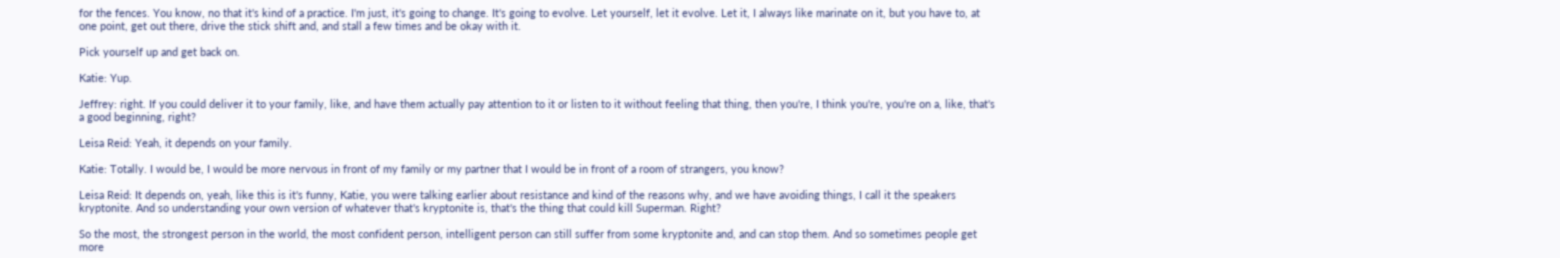for the fences. You know, no that it's kind of a practice. I'm just, it's going to change. It's going to evolve. Let yourself, let it evolve. Let it, I always like marinate on it, but you have to, at one point, get out there, drive the stick shift and, and stall a few times and be okay with it.

Pick yourself up and get back on.

Katie: Yup.

Jeffrey: right. If you could deliver it to your family, like, and have them actually pay attention to it or listen to it without feeling that thing, then you're, I think you're, you're on a, like, that's a good beginning, right?

Leisa Reid: Yeah, it depends on your family.

Katie: Totally. I would be, I would be more nervous in front of my family or my partner that I would be in front of a room of strangers, you know?

Leisa Reid: It depends on, yeah, like this is it's funny, Katie, you were talking earlier about resistance and kind of the reasons why, and we have avoiding things, I call it the speakers kryptonite. And so understanding your own version of whatever that's kryptonite is, that's the thing that could kill Superman. Right?

So the most, the strongest person in the world, the most confident person, intelligent person can still suffer from some kryptonite and, and can stop them. And so sometimes people get more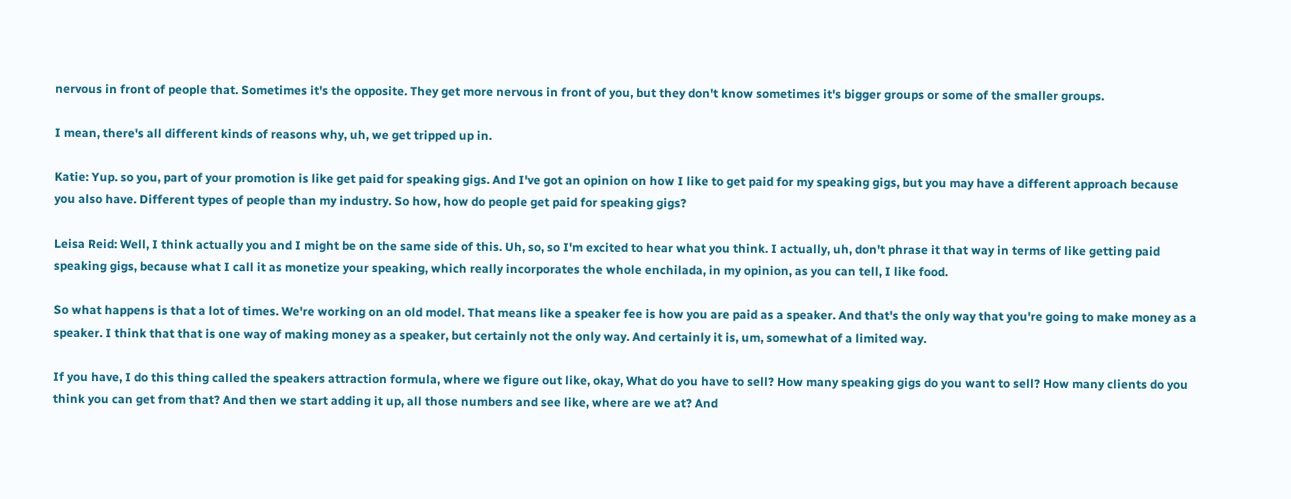nervous in front of people that. Sometimes it's the opposite. They get more nervous in front of you, but they don't know sometimes it's bigger groups or some of the smaller groups.

I mean, there's all different kinds of reasons why, uh, we get tripped up in.

Katie: Yup. so you, part of your promotion is like get paid for speaking gigs. And I've got an opinion on how I like to get paid for my speaking gigs, but you may have a different approach because you also have. Different types of people than my industry. So how, how do people get paid for speaking gigs?

Leisa Reid: Well, I think actually you and I might be on the same side of this. Uh, so, so I'm excited to hear what you think. I actually, uh, don't phrase it that way in terms of like getting paid speaking gigs, because what I call it as monetize your speaking, which really incorporates the whole enchilada, in my opinion, as you can tell, I like food.

So what happens is that a lot of times. We're working on an old model. That means like a speaker fee is how you are paid as a speaker. And that's the only way that you're going to make money as a speaker. I think that that is one way of making money as a speaker, but certainly not the only way. And certainly it is, um, somewhat of a limited way.

If you have, I do this thing called the speakers attraction formula, where we figure out like, okay, What do you have to sell? How many speaking gigs do you want to sell? How many clients do you think you can get from that? And then we start adding it up, all those numbers and see like, where are we at? And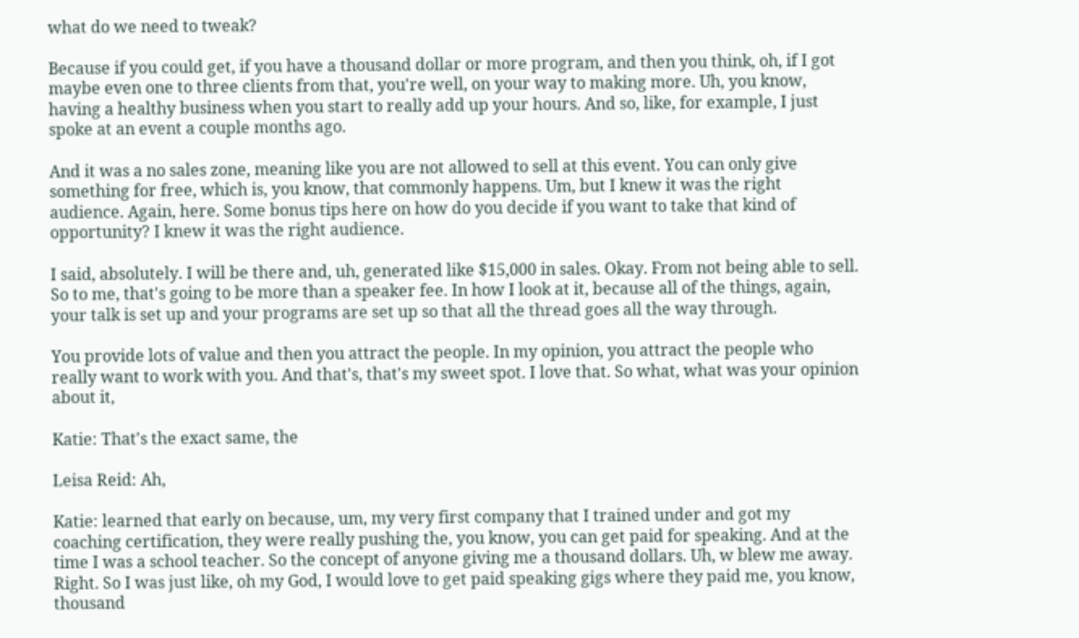what do we need to tweak?

Because if you could get, if you have a thousand dollar or more program, and then you think, oh, if I got maybe even one to three clients from that, you're well, on your way to making more. Uh, you know, having a healthy business when you start to really add up your hours. And so, like, for example, I just spoke at an event a couple months ago.

And it was a no sales zone, meaning like you are not allowed to sell at this event. You can only give something for free, which is, you know, that commonly happens. Um, but I knew it was the right audience. Again, here. Some bonus tips here on how do you decide if you want to take that kind of opportunity? I knew it was the right audience.

I said, absolutely. I will be there and, uh, generated like $15,000 in sales. Okay. From not being able to sell. So to me, that's going to be more than a speaker fee. In how I look at it, because all of the things, again, your talk is set up and your programs are set up so that all the thread goes all the way through.

You provide lots of value and then you attract the people. In my opinion, you attract the people who really want to work with you. And that's, that's my sweet spot. I love that. So what, what was your opinion about it,

Katie: That's the exact same, the

Leisa Reid: Ah,

Katie: learned that early on because, um, my very first company that I trained under and got my coaching certification, they were really pushing the, you know, you can get paid for speaking. And at the time I was a school teacher. So the concept of anyone giving me a thousand dollars. Uh, w blew me away. Right. So I was just like, oh my God, I would love to get paid speaking gigs where they paid me, you know, thousand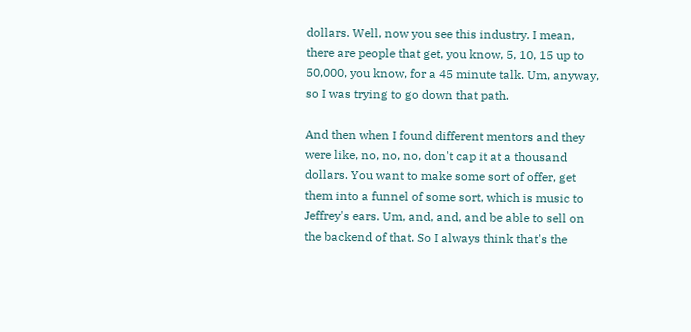dollars. Well, now you see this industry. I mean, there are people that get, you know, 5, 10, 15 up to 50,000, you know, for a 45 minute talk. Um, anyway, so I was trying to go down that path.

And then when I found different mentors and they were like, no, no, no, don't cap it at a thousand dollars. You want to make some sort of offer, get them into a funnel of some sort, which is music to Jeffrey's ears. Um, and, and, and be able to sell on the backend of that. So I always think that's the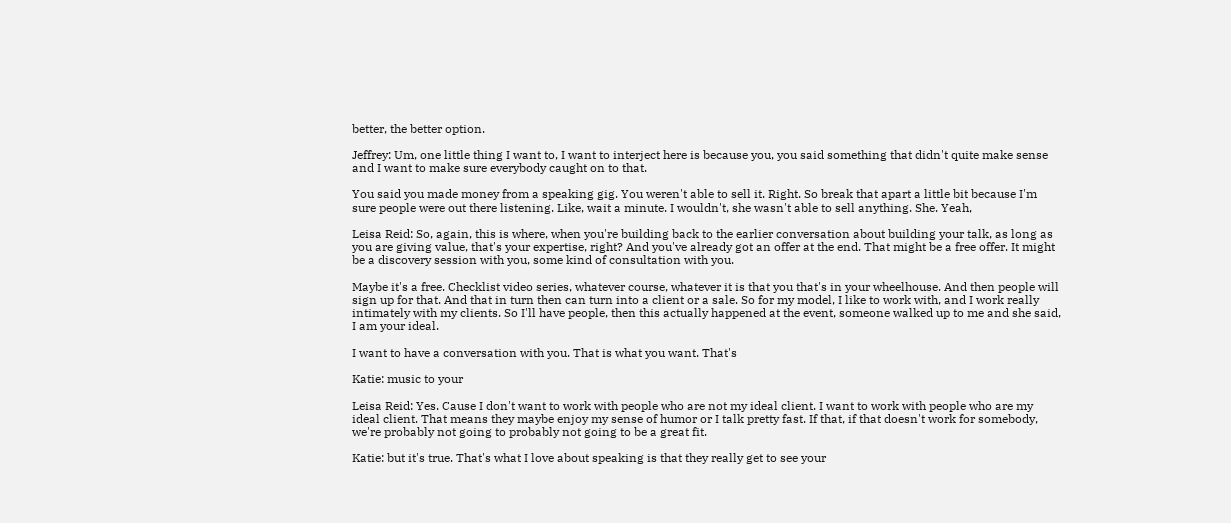better, the better option.

Jeffrey: Um, one little thing I want to, I want to interject here is because you, you said something that didn't quite make sense and I want to make sure everybody caught on to that.

You said you made money from a speaking gig. You weren't able to sell it. Right. So break that apart a little bit because I'm sure people were out there listening. Like, wait a minute. I wouldn't, she wasn't able to sell anything. She. Yeah,

Leisa Reid: So, again, this is where, when you're building back to the earlier conversation about building your talk, as long as you are giving value, that's your expertise, right? And you've already got an offer at the end. That might be a free offer. It might be a discovery session with you, some kind of consultation with you.

Maybe it's a free. Checklist video series, whatever course, whatever it is that you that's in your wheelhouse. And then people will sign up for that. And that in turn then can turn into a client or a sale. So for my model, I like to work with, and I work really intimately with my clients. So I'll have people, then this actually happened at the event, someone walked up to me and she said, I am your ideal.

I want to have a conversation with you. That is what you want. That's

Katie: music to your

Leisa Reid: Yes. Cause I don't want to work with people who are not my ideal client. I want to work with people who are my ideal client. That means they maybe enjoy my sense of humor or I talk pretty fast. If that, if that doesn't work for somebody, we're probably not going to probably not going to be a great fit.

Katie: but it's true. That's what I love about speaking is that they really get to see your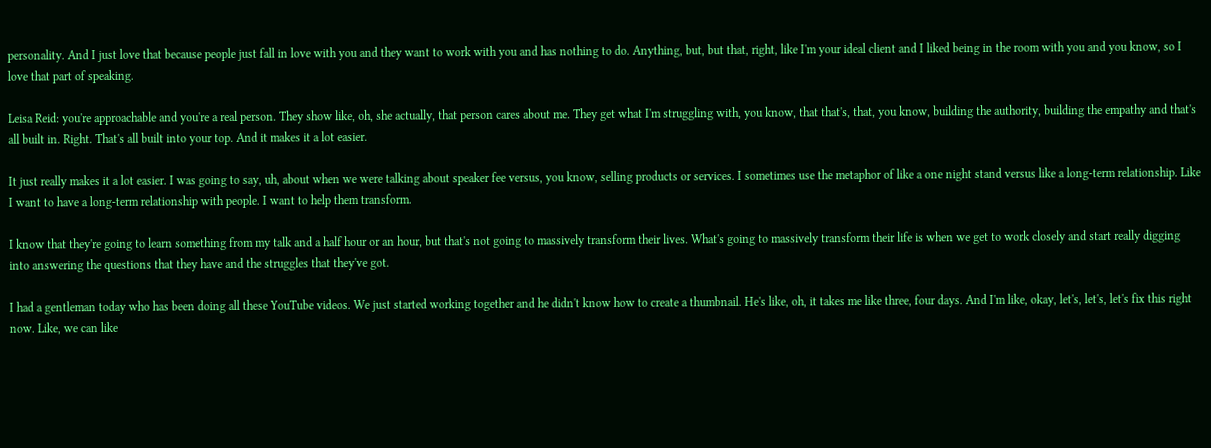personality. And I just love that because people just fall in love with you and they want to work with you and has nothing to do. Anything, but, but that, right, like I'm your ideal client and I liked being in the room with you and you know, so I love that part of speaking.

Leisa Reid: you're approachable and you're a real person. They show like, oh, she actually, that person cares about me. They get what I'm struggling with, you know, that that's, that, you know, building the authority, building the empathy and that's all built in. Right. That's all built into your top. And it makes it a lot easier.

It just really makes it a lot easier. I was going to say, uh, about when we were talking about speaker fee versus, you know, selling products or services. I sometimes use the metaphor of like a one night stand versus like a long-term relationship. Like I want to have a long-term relationship with people. I want to help them transform.

I know that they're going to learn something from my talk and a half hour or an hour, but that's not going to massively transform their lives. What's going to massively transform their life is when we get to work closely and start really digging into answering the questions that they have and the struggles that they've got.

I had a gentleman today who has been doing all these YouTube videos. We just started working together and he didn't know how to create a thumbnail. He's like, oh, it takes me like three, four days. And I'm like, okay, let's, let's, let's fix this right now. Like, we can like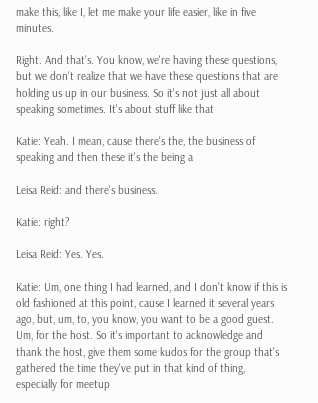make this, like I, let me make your life easier, like in five minutes.

Right. And that's. You know, we're having these questions, but we don't realize that we have these questions that are holding us up in our business. So it's not just all about speaking sometimes. It's about stuff like that

Katie: Yeah. I mean, cause there's the, the business of speaking and then these it's the being a

Leisa Reid: and there's business.

Katie: right?

Leisa Reid: Yes. Yes.

Katie: Um, one thing I had learned, and I don't know if this is old fashioned at this point, cause I learned it several years ago, but, um, to, you know, you want to be a good guest. Um, for the host. So it's important to acknowledge and thank the host, give them some kudos for the group that's gathered the time they've put in that kind of thing, especially for meetup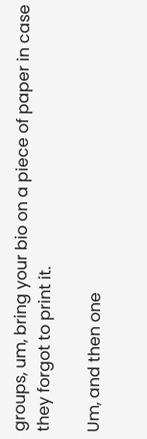groups, um, bring your bio on a piece of paper in case they forgot to print it.

Um, and then one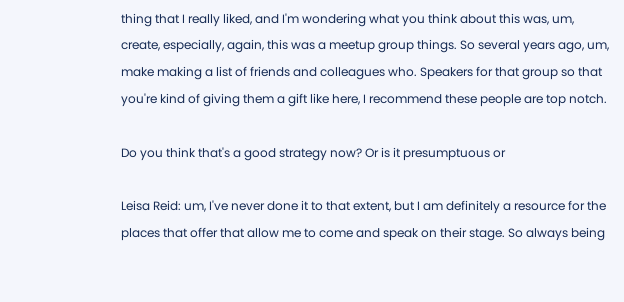thing that I really liked, and I'm wondering what you think about this was, um, create, especially, again, this was a meetup group things. So several years ago, um, make making a list of friends and colleagues who. Speakers for that group so that you're kind of giving them a gift like here, I recommend these people are top notch.

Do you think that's a good strategy now? Or is it presumptuous or

Leisa Reid: um, I've never done it to that extent, but I am definitely a resource for the places that offer that allow me to come and speak on their stage. So always being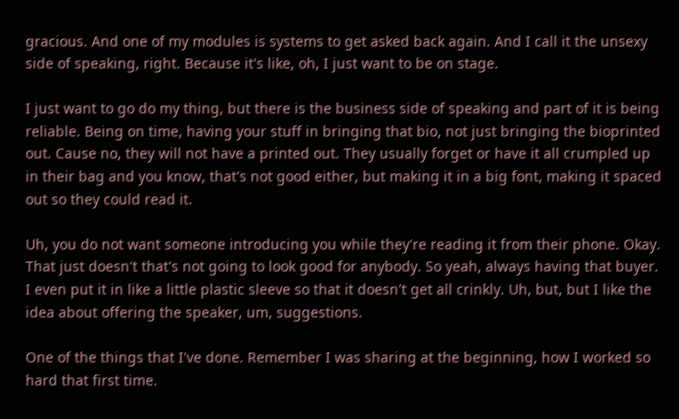gracious. And one of my modules is systems to get asked back again. And I call it the unsexy side of speaking, right. Because it's like, oh, I just want to be on stage.

I just want to go do my thing, but there is the business side of speaking and part of it is being reliable. Being on time, having your stuff in bringing that bio, not just bringing the bioprinted out. Cause no, they will not have a printed out. They usually forget or have it all crumpled up in their bag and you know, that's not good either, but making it in a big font, making it spaced out so they could read it.

Uh, you do not want someone introducing you while they're reading it from their phone. Okay. That just doesn't that's not going to look good for anybody. So yeah, always having that buyer. I even put it in like a little plastic sleeve so that it doesn't get all crinkly. Uh, but, but I like the idea about offering the speaker, um, suggestions.

One of the things that I've done. Remember I was sharing at the beginning, how I worked so hard that first time.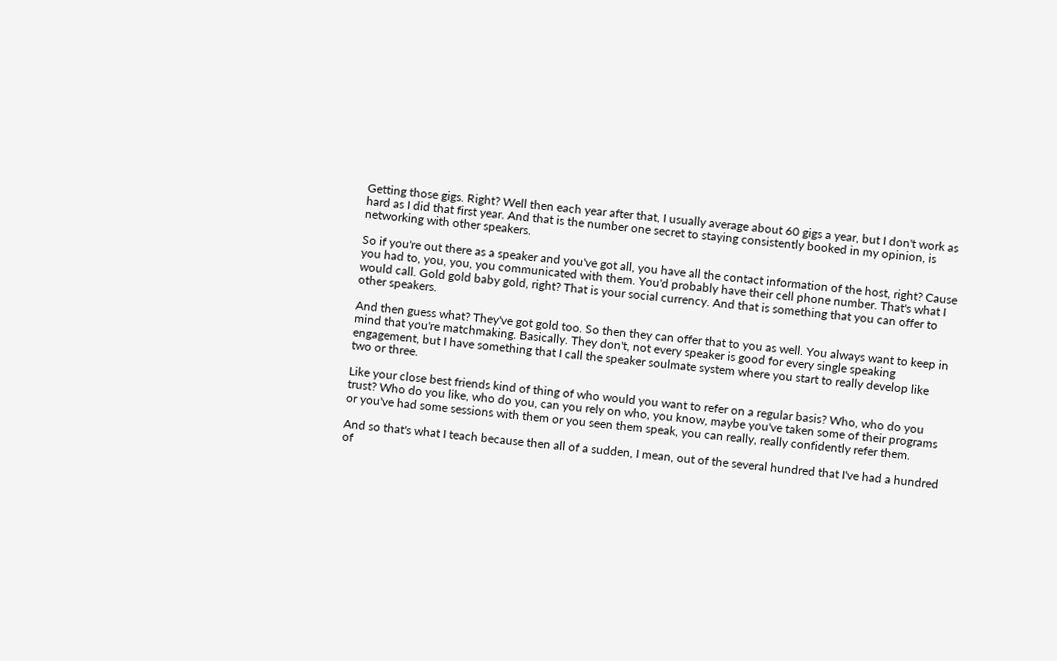Getting those gigs. Right? Well then each year after that, I usually average about 60 gigs a year, but I don't work as hard as I did that first year. And that is the number one secret to staying consistently booked in my opinion, is networking with other speakers.

So if you're out there as a speaker and you've got all, you have all the contact information of the host, right? Cause you had to, you, you, you communicated with them. You'd probably have their cell phone number. That's what I would call. Gold gold baby gold, right? That is your social currency. And that is something that you can offer to other speakers.

And then guess what? They've got gold too. So then they can offer that to you as well. You always want to keep in mind that you're matchmaking. Basically. They don't, not every speaker is good for every single speaking engagement, but I have something that I call the speaker soulmate system where you start to really develop like two or three.

Like your close best friends kind of thing of who would you want to refer on a regular basis? Who, who do you trust? Who do you like, who do you, can you rely on who, you know, maybe you've taken some of their programs or you've had some sessions with them or you seen them speak, you can really, really confidently refer them.

And so that's what I teach because then all of a sudden, I mean, out of the several hundred that I've had a hundred of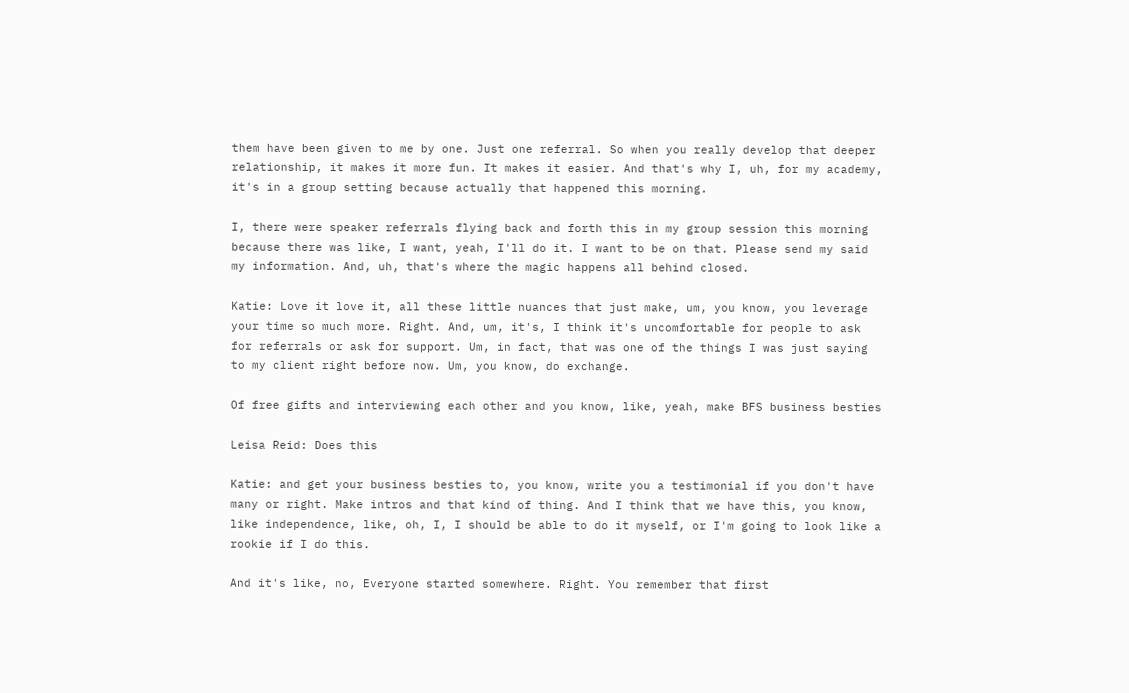them have been given to me by one. Just one referral. So when you really develop that deeper relationship, it makes it more fun. It makes it easier. And that's why I, uh, for my academy, it's in a group setting because actually that happened this morning.

I, there were speaker referrals flying back and forth this in my group session this morning because there was like, I want, yeah, I'll do it. I want to be on that. Please send my said my information. And, uh, that's where the magic happens all behind closed.

Katie: Love it love it, all these little nuances that just make, um, you know, you leverage your time so much more. Right. And, um, it's, I think it's uncomfortable for people to ask for referrals or ask for support. Um, in fact, that was one of the things I was just saying to my client right before now. Um, you know, do exchange.

Of free gifts and interviewing each other and you know, like, yeah, make BFS business besties

Leisa Reid: Does this

Katie: and get your business besties to, you know, write you a testimonial if you don't have many or right. Make intros and that kind of thing. And I think that we have this, you know, like independence, like, oh, I, I should be able to do it myself, or I'm going to look like a rookie if I do this.

And it's like, no, Everyone started somewhere. Right. You remember that first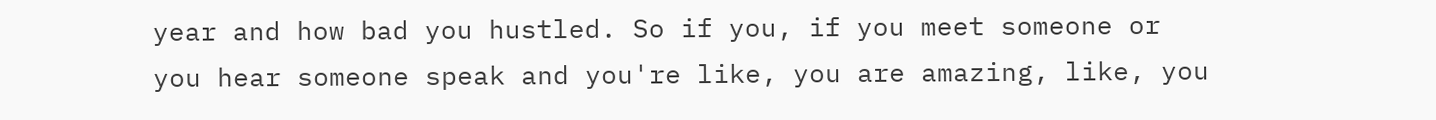year and how bad you hustled. So if you, if you meet someone or you hear someone speak and you're like, you are amazing, like, you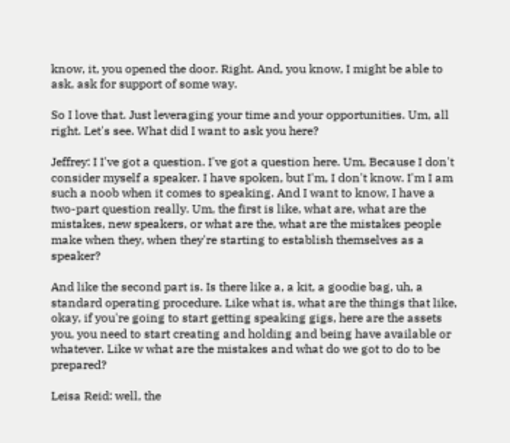know, it, you opened the door. Right. And, you know, I might be able to ask, ask for support of some way.

So I love that. Just leveraging your time and your opportunities. Um, all right. Let's see. What did I want to ask you here?

Jeffrey: I I've got a question. I've got a question here. Um, Because I don't consider myself a speaker. I have spoken, but I'm, I don't know. I'm I am such a noob when it comes to speaking. And I want to know, I have a two-part question really. Um, the first is like, what are, what are the mistakes, new speakers, or what are the, what are the mistakes people make when they, when they're starting to establish themselves as a speaker?

And like the second part is. Is there like a, a kit, a goodie bag, uh, a standard operating procedure. Like what is, what are the things that like, okay, if you're going to start getting speaking gigs, here are the assets you, you need to start creating and holding and being have available or whatever. Like w what are the mistakes and what do we got to do to be prepared?

Leisa Reid: well, the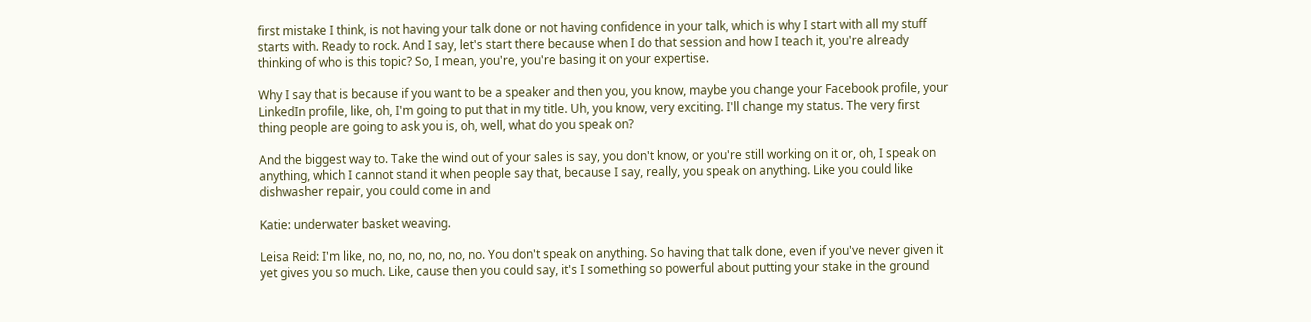first mistake I think, is not having your talk done or not having confidence in your talk, which is why I start with all my stuff starts with. Ready to rock. And I say, let's start there because when I do that session and how I teach it, you're already thinking of who is this topic? So, I mean, you're, you're basing it on your expertise.

Why I say that is because if you want to be a speaker and then you, you know, maybe you change your Facebook profile, your LinkedIn profile, like, oh, I'm going to put that in my title. Uh, you know, very exciting. I'll change my status. The very first thing people are going to ask you is, oh, well, what do you speak on?

And the biggest way to. Take the wind out of your sales is say, you don't know, or you're still working on it or, oh, I speak on anything, which I cannot stand it when people say that, because I say, really, you speak on anything. Like you could like dishwasher repair, you could come in and

Katie: underwater basket weaving.

Leisa Reid: I'm like, no, no, no, no, no, no. You don't speak on anything. So having that talk done, even if you've never given it yet gives you so much. Like, cause then you could say, it's I something so powerful about putting your stake in the ground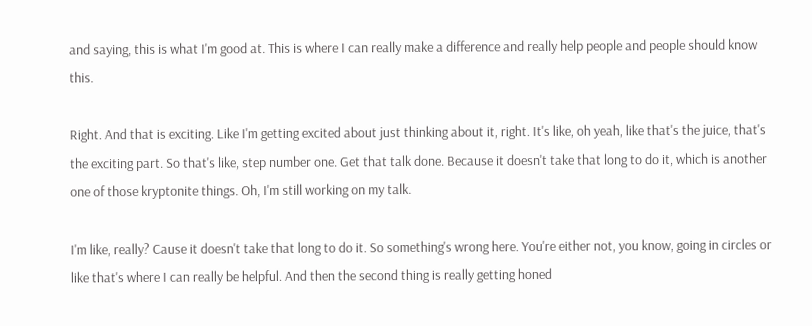and saying, this is what I'm good at. This is where I can really make a difference and really help people and people should know this.

Right. And that is exciting. Like I'm getting excited about just thinking about it, right. It's like, oh yeah, like that's the juice, that's the exciting part. So that's like, step number one. Get that talk done. Because it doesn't take that long to do it, which is another one of those kryptonite things. Oh, I'm still working on my talk.

I'm like, really? Cause it doesn't take that long to do it. So something's wrong here. You're either not, you know, going in circles or like that's where I can really be helpful. And then the second thing is really getting honed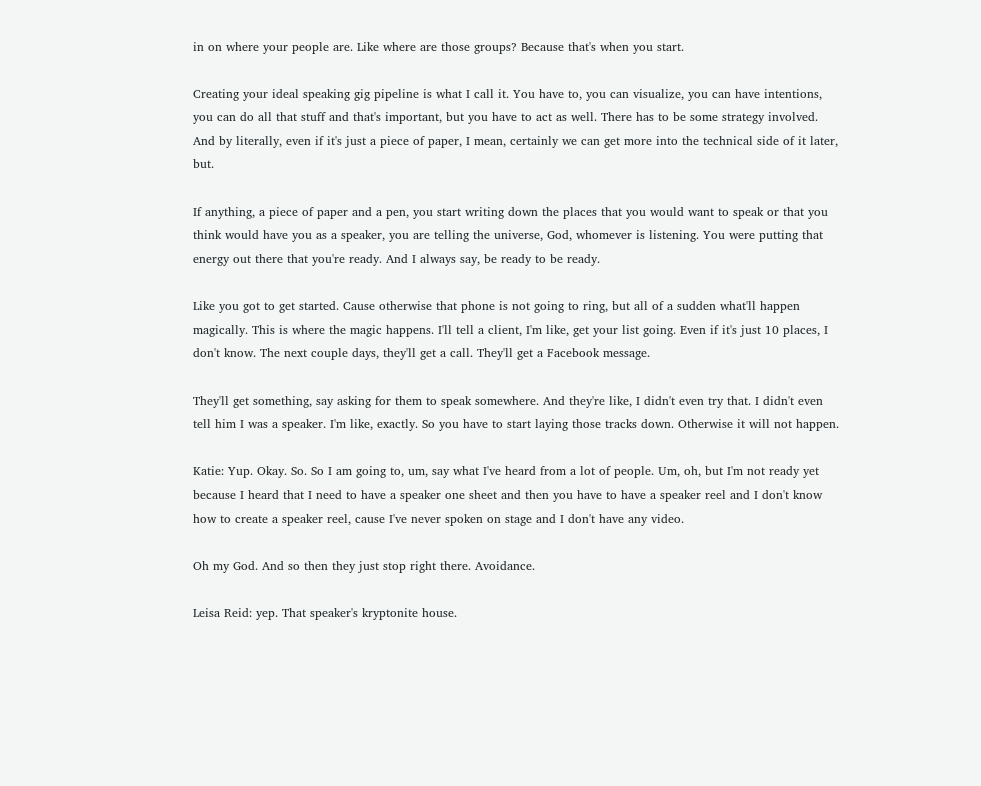in on where your people are. Like where are those groups? Because that's when you start.

Creating your ideal speaking gig pipeline is what I call it. You have to, you can visualize, you can have intentions, you can do all that stuff and that's important, but you have to act as well. There has to be some strategy involved. And by literally, even if it's just a piece of paper, I mean, certainly we can get more into the technical side of it later, but.

If anything, a piece of paper and a pen, you start writing down the places that you would want to speak or that you think would have you as a speaker, you are telling the universe, God, whomever is listening. You were putting that energy out there that you're ready. And I always say, be ready to be ready.

Like you got to get started. Cause otherwise that phone is not going to ring, but all of a sudden what'll happen magically. This is where the magic happens. I'll tell a client, I'm like, get your list going. Even if it's just 10 places, I don't know. The next couple days, they'll get a call. They'll get a Facebook message.

They'll get something, say asking for them to speak somewhere. And they're like, I didn't even try that. I didn't even tell him I was a speaker. I'm like, exactly. So you have to start laying those tracks down. Otherwise it will not happen.

Katie: Yup. Okay. So. So I am going to, um, say what I've heard from a lot of people. Um, oh, but I'm not ready yet because I heard that I need to have a speaker one sheet and then you have to have a speaker reel and I don't know how to create a speaker reel, cause I've never spoken on stage and I don't have any video.

Oh my God. And so then they just stop right there. Avoidance.

Leisa Reid: yep. That speaker's kryptonite house.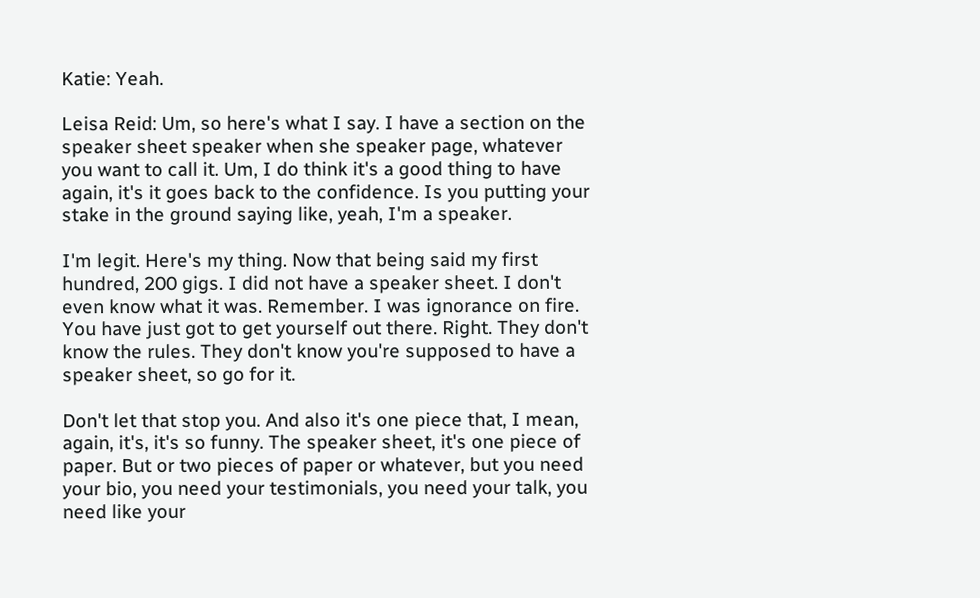Katie: Yeah.

Leisa Reid: Um, so here's what I say. I have a section on the speaker sheet speaker when she speaker page, whatever you want to call it. Um, I do think it's a good thing to have again, it's it goes back to the confidence. Is you putting your stake in the ground saying like, yeah, I'm a speaker.

I'm legit. Here's my thing. Now that being said my first hundred, 200 gigs. I did not have a speaker sheet. I don't even know what it was. Remember. I was ignorance on fire. You have just got to get yourself out there. Right. They don't know the rules. They don't know you're supposed to have a speaker sheet, so go for it.

Don't let that stop you. And also it's one piece that, I mean, again, it's, it's so funny. The speaker sheet, it's one piece of paper. But or two pieces of paper or whatever, but you need your bio, you need your testimonials, you need your talk, you need like your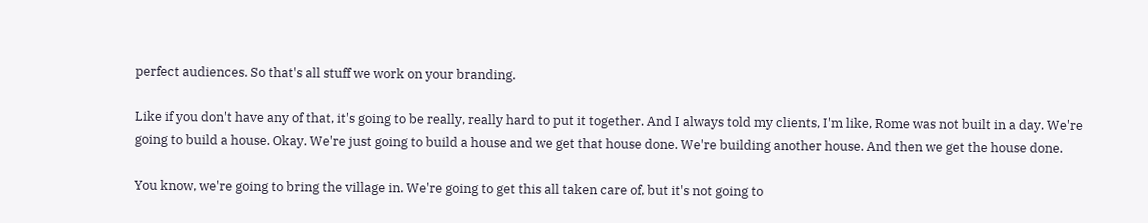perfect audiences. So that's all stuff we work on your branding.

Like if you don't have any of that, it's going to be really, really hard to put it together. And I always told my clients, I'm like, Rome was not built in a day. We're going to build a house. Okay. We're just going to build a house and we get that house done. We're building another house. And then we get the house done.

You know, we're going to bring the village in. We're going to get this all taken care of, but it's not going to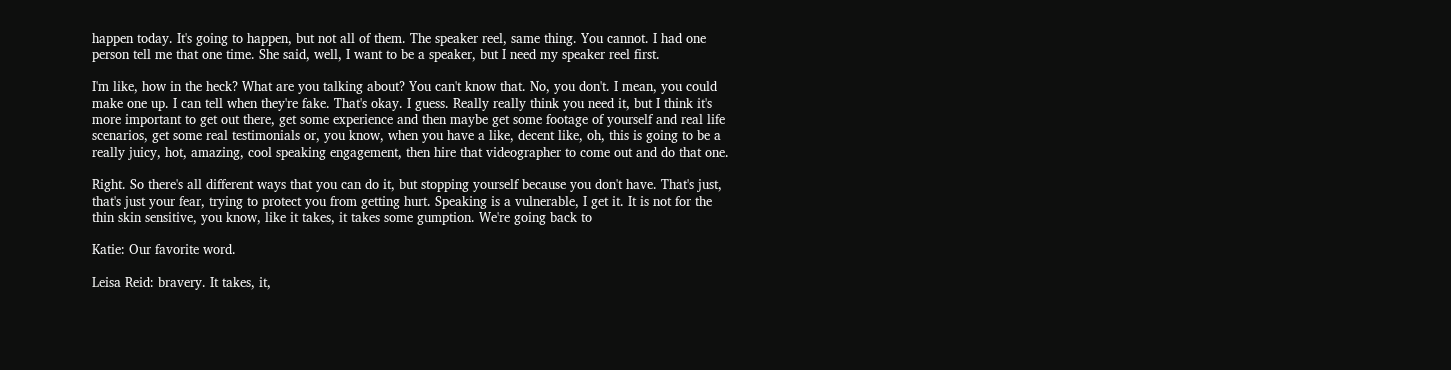happen today. It's going to happen, but not all of them. The speaker reel, same thing. You cannot. I had one person tell me that one time. She said, well, I want to be a speaker, but I need my speaker reel first.

I'm like, how in the heck? What are you talking about? You can't know that. No, you don't. I mean, you could make one up. I can tell when they're fake. That's okay. I guess. Really really think you need it, but I think it's more important to get out there, get some experience and then maybe get some footage of yourself and real life scenarios, get some real testimonials or, you know, when you have a like, decent like, oh, this is going to be a really juicy, hot, amazing, cool speaking engagement, then hire that videographer to come out and do that one.

Right. So there's all different ways that you can do it, but stopping yourself because you don't have. That's just, that's just your fear, trying to protect you from getting hurt. Speaking is a vulnerable, I get it. It is not for the thin skin sensitive, you know, like it takes, it takes some gumption. We're going back to

Katie: Our favorite word.

Leisa Reid: bravery. It takes, it,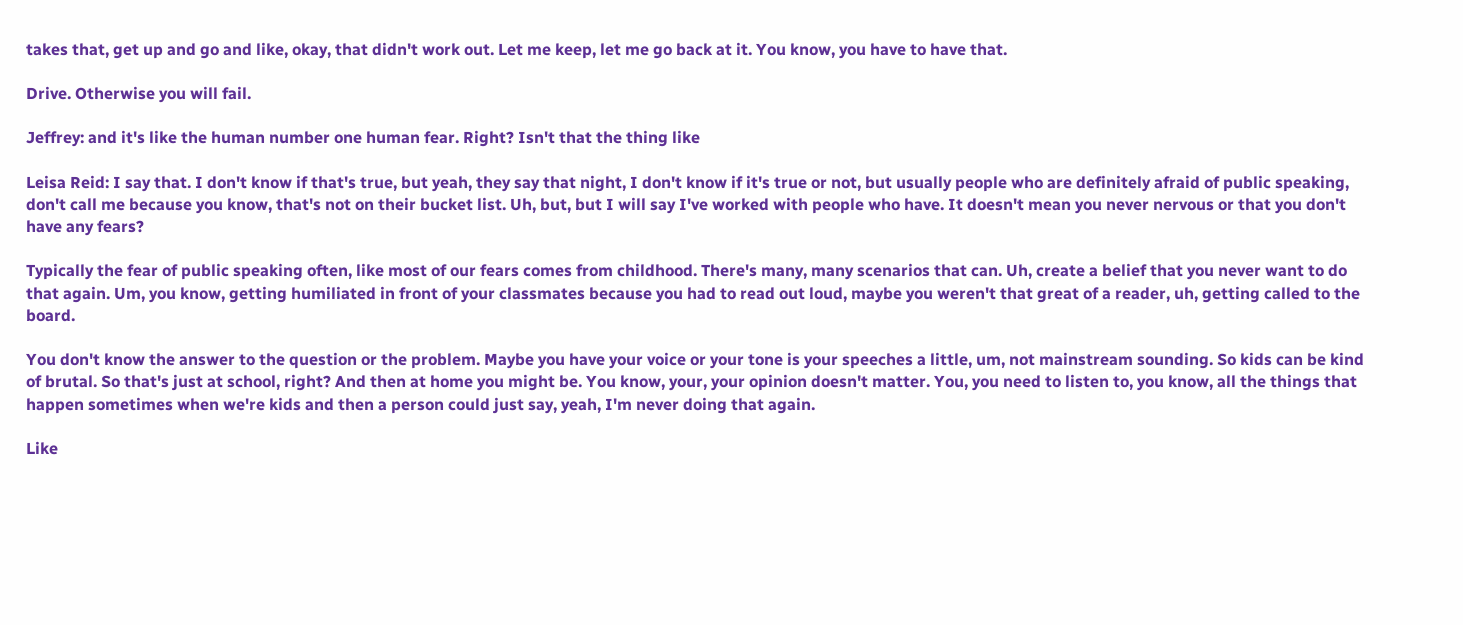takes that, get up and go and like, okay, that didn't work out. Let me keep, let me go back at it. You know, you have to have that.

Drive. Otherwise you will fail.

Jeffrey: and it's like the human number one human fear. Right? Isn't that the thing like

Leisa Reid: I say that. I don't know if that's true, but yeah, they say that night, I don't know if it's true or not, but usually people who are definitely afraid of public speaking, don't call me because you know, that's not on their bucket list. Uh, but, but I will say I've worked with people who have. It doesn't mean you never nervous or that you don't have any fears?

Typically the fear of public speaking often, like most of our fears comes from childhood. There's many, many scenarios that can. Uh, create a belief that you never want to do that again. Um, you know, getting humiliated in front of your classmates because you had to read out loud, maybe you weren't that great of a reader, uh, getting called to the board.

You don't know the answer to the question or the problem. Maybe you have your voice or your tone is your speeches a little, um, not mainstream sounding. So kids can be kind of brutal. So that's just at school, right? And then at home you might be. You know, your, your opinion doesn't matter. You, you need to listen to, you know, all the things that happen sometimes when we're kids and then a person could just say, yeah, I'm never doing that again.

Like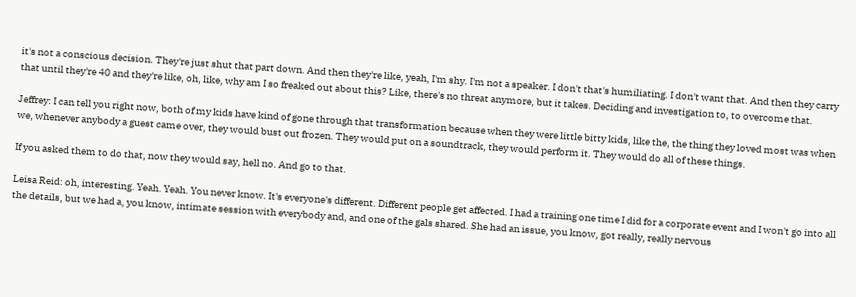it's not a conscious decision. They're just shut that part down. And then they're like, yeah, I'm shy. I'm not a speaker. I don't that's humiliating. I don't want that. And then they carry that until they're 40 and they're like, oh, like, why am I so freaked out about this? Like, there's no threat anymore, but it takes. Deciding and investigation to, to overcome that.

Jeffrey: I can tell you right now, both of my kids have kind of gone through that transformation because when they were little bitty kids, like the, the thing they loved most was when we, whenever anybody a guest came over, they would bust out frozen. They would put on a soundtrack, they would perform it. They would do all of these things.

If you asked them to do that, now they would say, hell no. And go to that.

Leisa Reid: oh, interesting. Yeah. Yeah. You never know. It's everyone's different. Different people get affected. I had a training one time I did for a corporate event and I won't go into all the details, but we had a, you know, intimate session with everybody and, and one of the gals shared. She had an issue, you know, got really, really nervous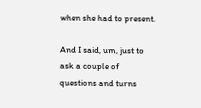when she had to present.

And I said, um, just to ask a couple of questions and turns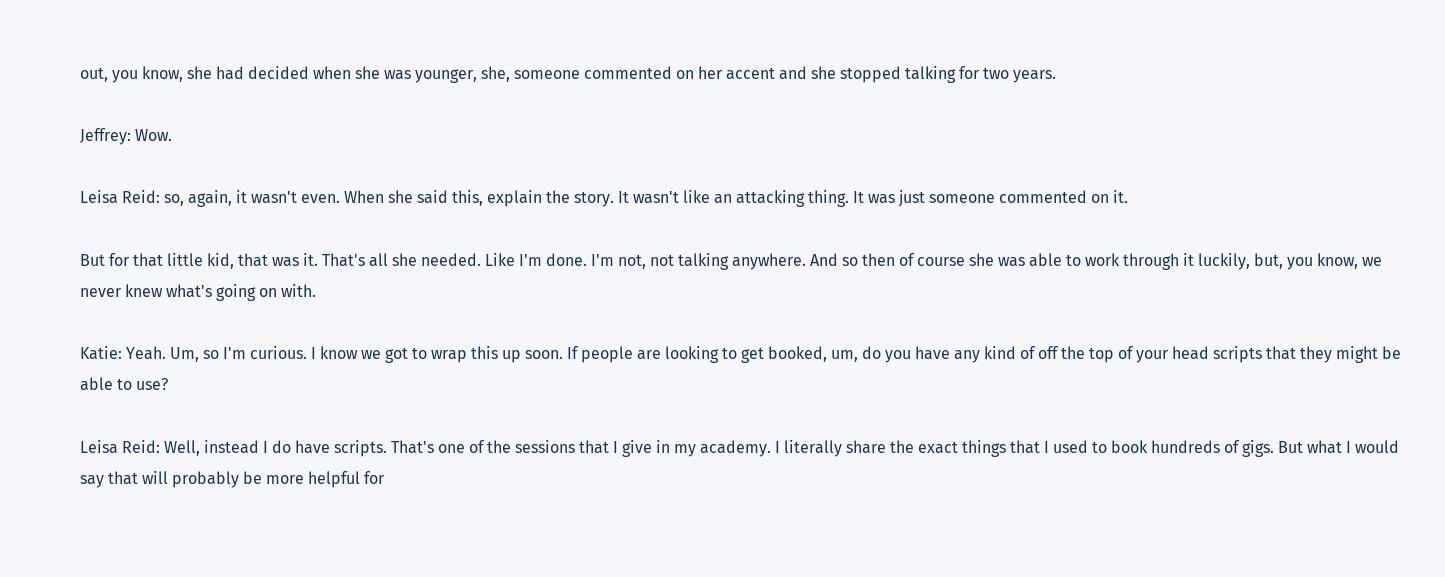out, you know, she had decided when she was younger, she, someone commented on her accent and she stopped talking for two years.

Jeffrey: Wow.

Leisa Reid: so, again, it wasn't even. When she said this, explain the story. It wasn't like an attacking thing. It was just someone commented on it.

But for that little kid, that was it. That's all she needed. Like I'm done. I'm not, not talking anywhere. And so then of course she was able to work through it luckily, but, you know, we never knew what's going on with.

Katie: Yeah. Um, so I'm curious. I know we got to wrap this up soon. If people are looking to get booked, um, do you have any kind of off the top of your head scripts that they might be able to use?

Leisa Reid: Well, instead I do have scripts. That's one of the sessions that I give in my academy. I literally share the exact things that I used to book hundreds of gigs. But what I would say that will probably be more helpful for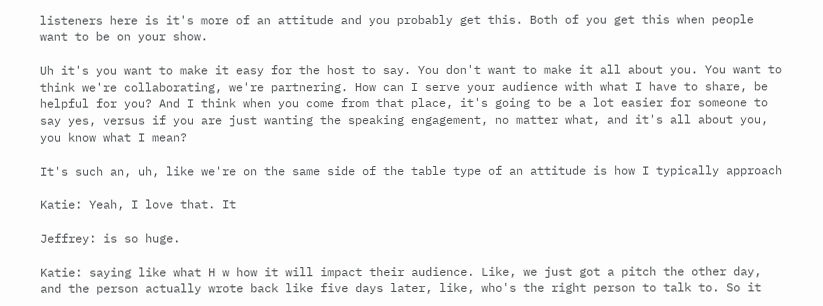listeners here is it's more of an attitude and you probably get this. Both of you get this when people want to be on your show.

Uh it's you want to make it easy for the host to say. You don't want to make it all about you. You want to think we're collaborating, we're partnering. How can I serve your audience with what I have to share, be helpful for you? And I think when you come from that place, it's going to be a lot easier for someone to say yes, versus if you are just wanting the speaking engagement, no matter what, and it's all about you, you know what I mean?

It's such an, uh, like we're on the same side of the table type of an attitude is how I typically approach

Katie: Yeah, I love that. It

Jeffrey: is so huge.

Katie: saying like what H w how it will impact their audience. Like, we just got a pitch the other day, and the person actually wrote back like five days later, like, who's the right person to talk to. So it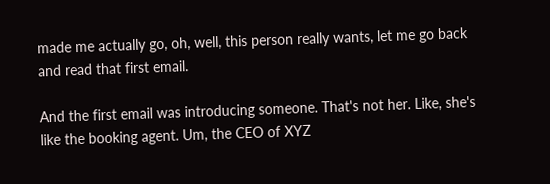made me actually go, oh, well, this person really wants, let me go back and read that first email.

And the first email was introducing someone. That's not her. Like, she's like the booking agent. Um, the CEO of XYZ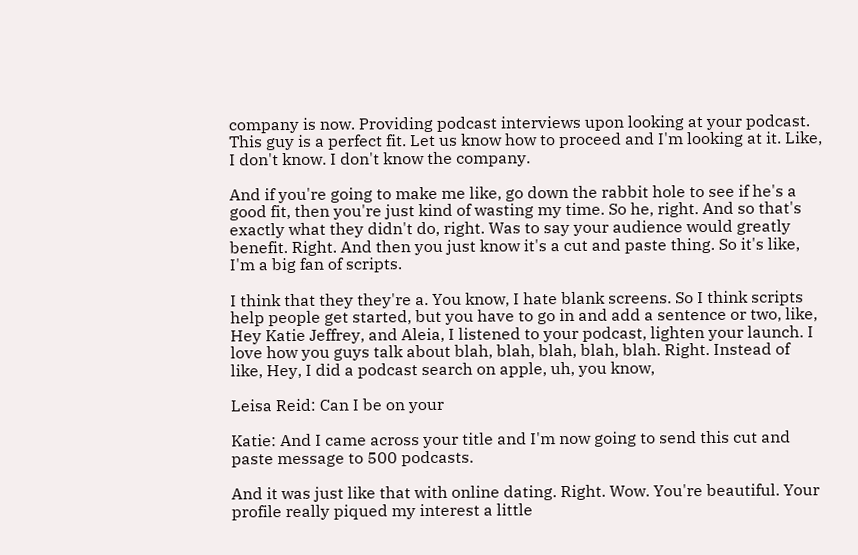company is now. Providing podcast interviews upon looking at your podcast. This guy is a perfect fit. Let us know how to proceed and I'm looking at it. Like, I don't know. I don't know the company.

And if you're going to make me like, go down the rabbit hole to see if he's a good fit, then you're just kind of wasting my time. So he, right. And so that's exactly what they didn't do, right. Was to say your audience would greatly benefit. Right. And then you just know it's a cut and paste thing. So it's like, I'm a big fan of scripts.

I think that they they're a. You know, I hate blank screens. So I think scripts help people get started, but you have to go in and add a sentence or two, like, Hey Katie Jeffrey, and Aleia, I listened to your podcast, lighten your launch. I love how you guys talk about blah, blah, blah, blah, blah. Right. Instead of like, Hey, I did a podcast search on apple, uh, you know,

Leisa Reid: Can I be on your

Katie: And I came across your title and I'm now going to send this cut and paste message to 500 podcasts.

And it was just like that with online dating. Right. Wow. You're beautiful. Your profile really piqued my interest a little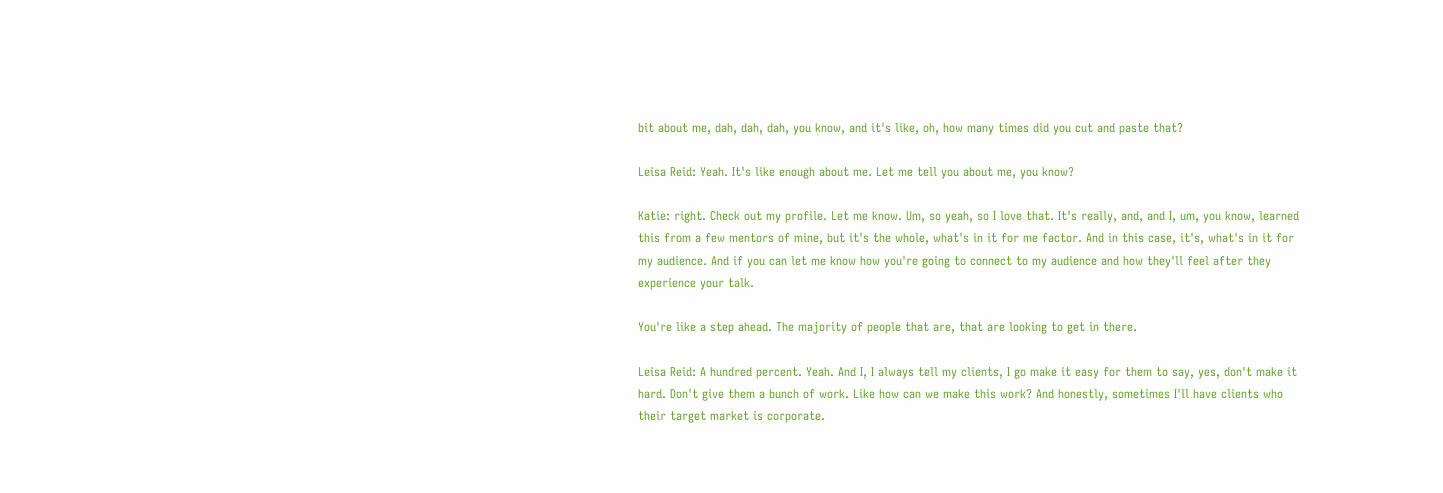bit about me, dah, dah, dah, you know, and it's like, oh, how many times did you cut and paste that?

Leisa Reid: Yeah. It's like enough about me. Let me tell you about me, you know?

Katie: right. Check out my profile. Let me know. Um, so yeah, so I love that. It's really, and, and I, um, you know, learned this from a few mentors of mine, but it's the whole, what's in it for me factor. And in this case, it's, what's in it for my audience. And if you can let me know how you're going to connect to my audience and how they'll feel after they experience your talk.

You're like a step ahead. The majority of people that are, that are looking to get in there.

Leisa Reid: A hundred percent. Yeah. And I, I always tell my clients, I go make it easy for them to say, yes, don't make it hard. Don't give them a bunch of work. Like how can we make this work? And honestly, sometimes I'll have clients who their target market is corporate.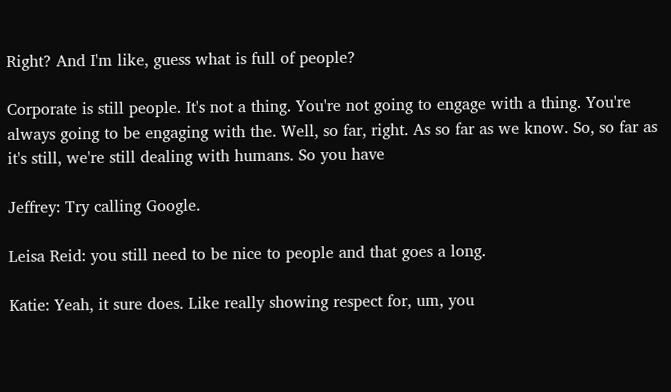Right? And I'm like, guess what is full of people?

Corporate is still people. It's not a thing. You're not going to engage with a thing. You're always going to be engaging with the. Well, so far, right. As so far as we know. So, so far as it's still, we're still dealing with humans. So you have

Jeffrey: Try calling Google.

Leisa Reid: you still need to be nice to people and that goes a long.

Katie: Yeah, it sure does. Like really showing respect for, um, you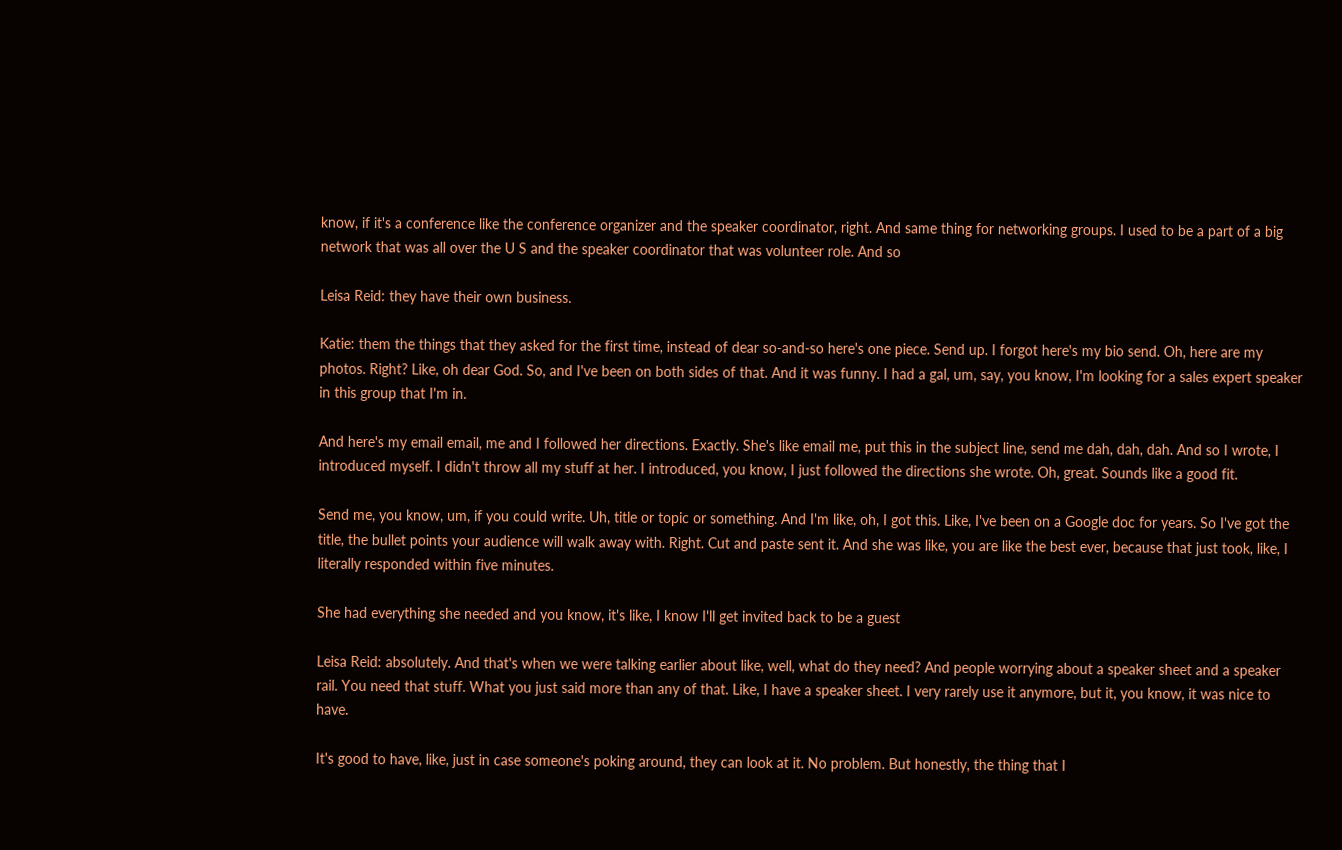know, if it's a conference like the conference organizer and the speaker coordinator, right. And same thing for networking groups. I used to be a part of a big network that was all over the U S and the speaker coordinator that was volunteer role. And so

Leisa Reid: they have their own business.

Katie: them the things that they asked for the first time, instead of dear so-and-so here's one piece. Send up. I forgot here's my bio send. Oh, here are my photos. Right? Like, oh dear God. So, and I've been on both sides of that. And it was funny. I had a gal, um, say, you know, I'm looking for a sales expert speaker in this group that I'm in.

And here's my email email, me and I followed her directions. Exactly. She's like email me, put this in the subject line, send me dah, dah, dah. And so I wrote, I introduced myself. I didn't throw all my stuff at her. I introduced, you know, I just followed the directions she wrote. Oh, great. Sounds like a good fit.

Send me, you know, um, if you could write. Uh, title or topic or something. And I'm like, oh, I got this. Like, I've been on a Google doc for years. So I've got the title, the bullet points your audience will walk away with. Right. Cut and paste sent it. And she was like, you are like the best ever, because that just took, like, I literally responded within five minutes.

She had everything she needed and you know, it's like, I know I'll get invited back to be a guest

Leisa Reid: absolutely. And that's when we were talking earlier about like, well, what do they need? And people worrying about a speaker sheet and a speaker rail. You need that stuff. What you just said more than any of that. Like, I have a speaker sheet. I very rarely use it anymore, but it, you know, it was nice to have.

It's good to have, like, just in case someone's poking around, they can look at it. No problem. But honestly, the thing that I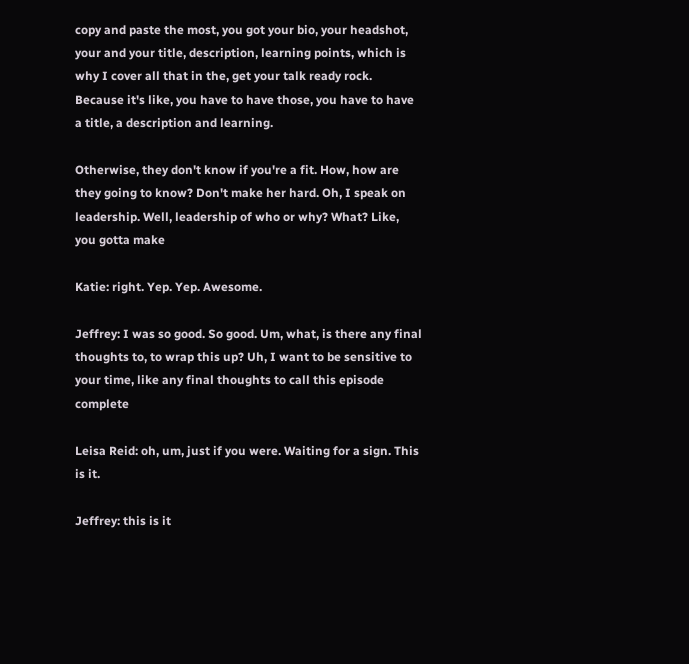copy and paste the most, you got your bio, your headshot, your and your title, description, learning points, which is why I cover all that in the, get your talk ready rock. Because it's like, you have to have those, you have to have a title, a description and learning.

Otherwise, they don't know if you're a fit. How, how are they going to know? Don't make her hard. Oh, I speak on leadership. Well, leadership of who or why? What? Like, you gotta make

Katie: right. Yep. Yep. Awesome.

Jeffrey: I was so good. So good. Um, what, is there any final thoughts to, to wrap this up? Uh, I want to be sensitive to your time, like any final thoughts to call this episode complete

Leisa Reid: oh, um, just if you were. Waiting for a sign. This is it.

Jeffrey: this is it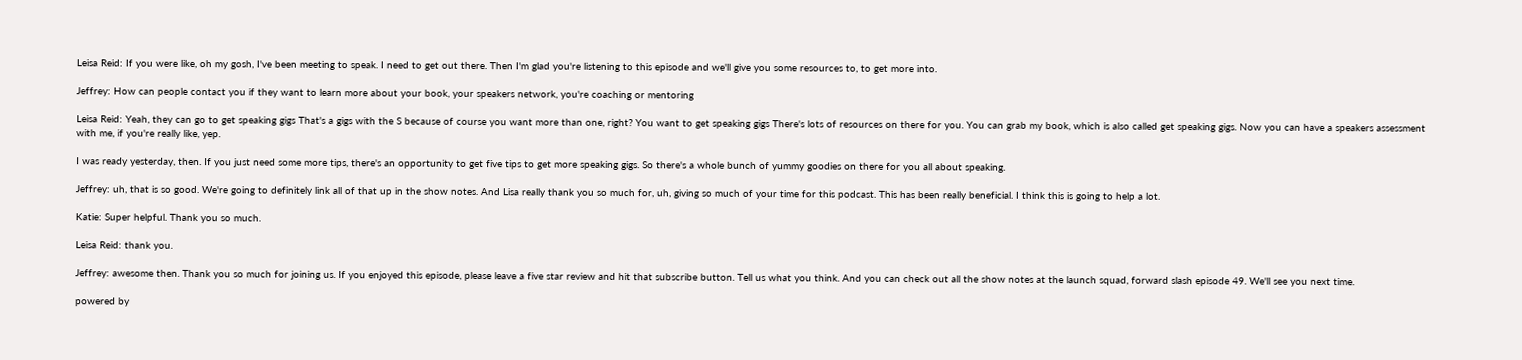Leisa Reid: If you were like, oh my gosh, I've been meeting to speak. I need to get out there. Then I'm glad you're listening to this episode and we'll give you some resources to, to get more into.

Jeffrey: How can people contact you if they want to learn more about your book, your speakers network, you're coaching or mentoring

Leisa Reid: Yeah, they can go to get speaking gigs That's a gigs with the S because of course you want more than one, right? You want to get speaking gigs There's lots of resources on there for you. You can grab my book, which is also called get speaking gigs. Now you can have a speakers assessment with me, if you're really like, yep.

I was ready yesterday, then. If you just need some more tips, there's an opportunity to get five tips to get more speaking gigs. So there's a whole bunch of yummy goodies on there for you all about speaking.

Jeffrey: uh, that is so good. We're going to definitely link all of that up in the show notes. And Lisa really thank you so much for, uh, giving so much of your time for this podcast. This has been really beneficial. I think this is going to help a lot.

Katie: Super helpful. Thank you so much.

Leisa Reid: thank you.

Jeffrey: awesome then. Thank you so much for joining us. If you enjoyed this episode, please leave a five star review and hit that subscribe button. Tell us what you think. And you can check out all the show notes at the launch squad, forward slash episode 49. We'll see you next time.

powered by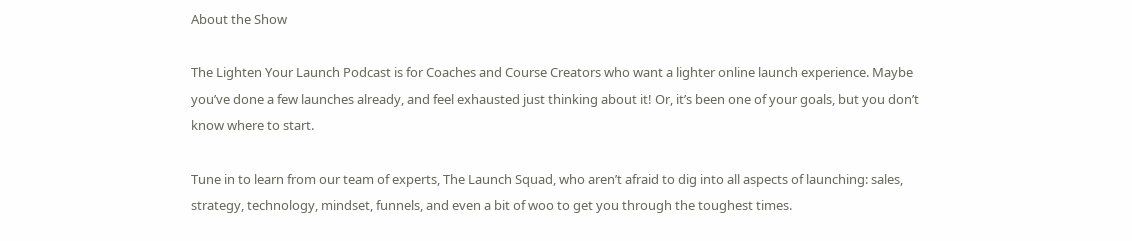About the Show

The Lighten Your Launch Podcast is for Coaches and Course Creators who want a lighter online launch experience. Maybe you’ve done a few launches already, and feel exhausted just thinking about it! Or, it’s been one of your goals, but you don’t know where to start.

Tune in to learn from our team of experts, The Launch Squad, who aren’t afraid to dig into all aspects of launching: sales, strategy, technology, mindset, funnels, and even a bit of woo to get you through the toughest times.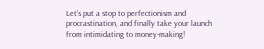Let’s put a stop to perfectionism and procrastination, and finally take your launch from intimidating to money-making!